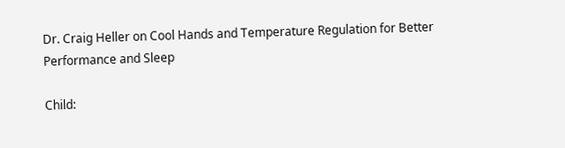Dr. Craig Heller on Cool Hands and Temperature Regulation for Better Performance and Sleep

Child: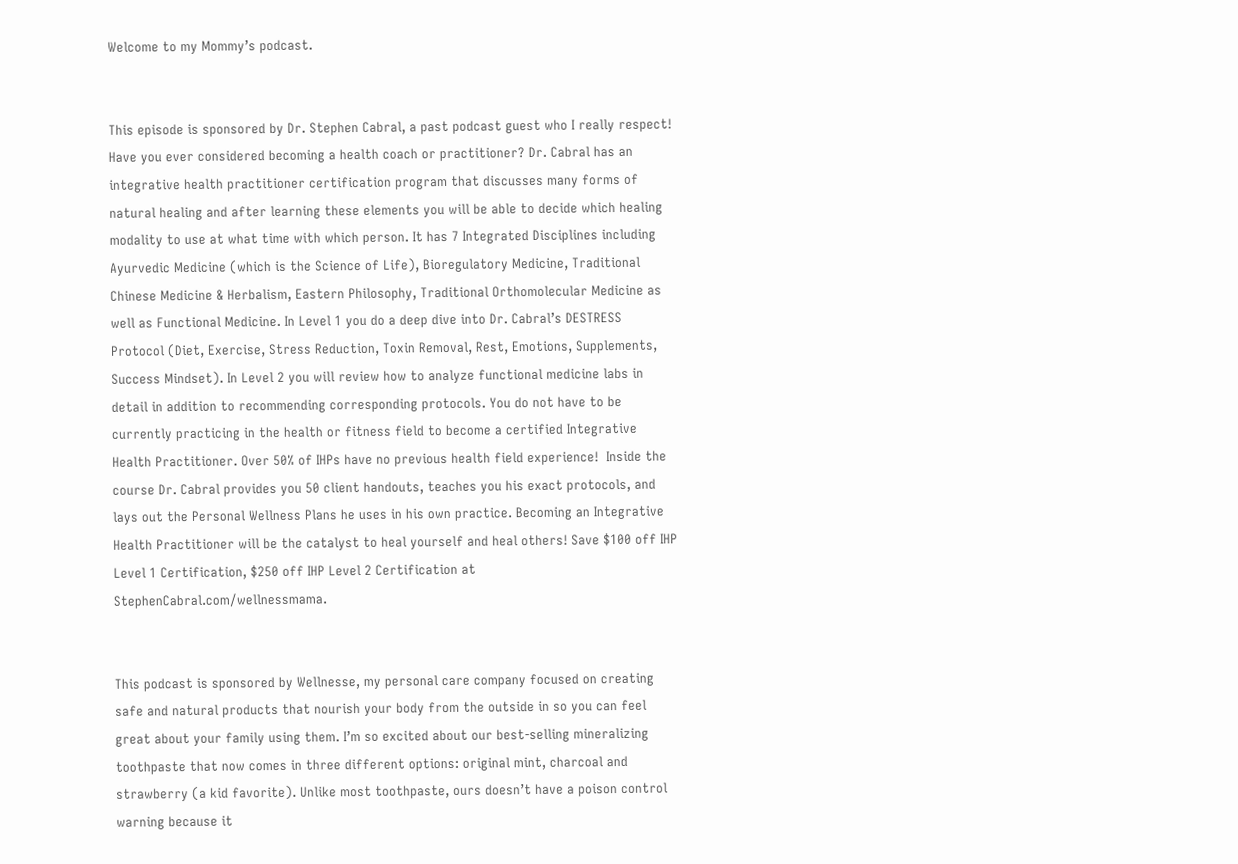Welcome to my Mommy’s podcast.


This episode is sponsored by Dr. Stephen Cabral, a past podcast guest who I really respect! Have you ever considered becoming a health coach or practitioner? Dr. Cabral has an integrative health practitioner certification program that discusses many forms of natural healing and after learning these elements you will be able to decide which healing modality to use at what time with which person. It has 7 Integrated Disciplines including Ayurvedic Medicine (which is the Science of Life), Bioregulatory Medicine, Traditional Chinese Medicine & Herbalism, Eastern Philosophy, Traditional Orthomolecular Medicine as well as Functional Medicine. In Level 1 you do a deep dive into Dr. Cabral’s DESTRESS Protocol (Diet, Exercise, Stress Reduction, Toxin Removal, Rest, Emotions, Supplements, Success Mindset). In Level 2 you will review how to analyze functional medicine labs in detail in addition to recommending corresponding protocols. You do not have to be currently practicing in the health or fitness field to become a certified Integrative Health Practitioner. Over 50% of IHPs have no previous health field experience!  Inside the course Dr. Cabral provides you 50 client handouts, teaches you his exact protocols, and lays out the Personal Wellness Plans he uses in his own practice. Becoming an Integrative Health Practitioner will be the catalyst to heal yourself and heal others! Save $100 off IHP Level 1 Certification, $250 off IHP Level 2 Certification at StephenCabral.com/wellnessmama.


This podcast is sponsored by Wellnesse, my personal care company focused on creating safe and natural products that nourish your body from the outside in so you can feel great about your family using them. I’m so excited about our best-selling mineralizing toothpaste that now comes in three different options: original mint, charcoal and strawberry (a kid favorite). Unlike most toothpaste, ours doesn’t have a poison control warning because it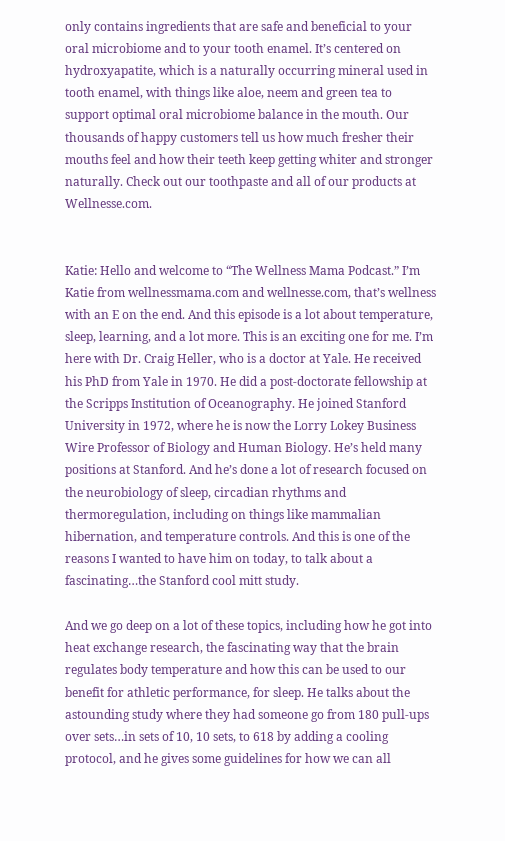only contains ingredients that are safe and beneficial to your oral microbiome and to your tooth enamel. It’s centered on hydroxyapatite, which is a naturally occurring mineral used in tooth enamel, with things like aloe, neem and green tea to support optimal oral microbiome balance in the mouth. Our thousands of happy customers tell us how much fresher their mouths feel and how their teeth keep getting whiter and stronger naturally. Check out our toothpaste and all of our products at Wellnesse.com.


Katie: Hello and welcome to “The Wellness Mama Podcast.” I’m Katie from wellnessmama.com and wellnesse.com, that’s wellness with an E on the end. And this episode is a lot about temperature, sleep, learning, and a lot more. This is an exciting one for me. I’m here with Dr. Craig Heller, who is a doctor at Yale. He received his PhD from Yale in 1970. He did a post-doctorate fellowship at the Scripps Institution of Oceanography. He joined Stanford University in 1972, where he is now the Lorry Lokey Business Wire Professor of Biology and Human Biology. He’s held many positions at Stanford. And he’s done a lot of research focused on the neurobiology of sleep, circadian rhythms and thermoregulation, including on things like mammalian hibernation, and temperature controls. And this is one of the reasons I wanted to have him on today, to talk about a fascinating…the Stanford cool mitt study.

And we go deep on a lot of these topics, including how he got into heat exchange research, the fascinating way that the brain regulates body temperature and how this can be used to our benefit for athletic performance, for sleep. He talks about the astounding study where they had someone go from 180 pull-ups over sets…in sets of 10, 10 sets, to 618 by adding a cooling protocol, and he gives some guidelines for how we can all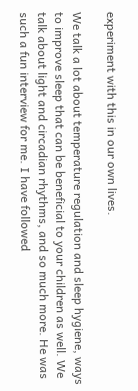experiment with this in our own lives.

We talk a lot about temperature regulation and sleep hygiene, ways to improve sleep that can be beneficial to your children as well. We talk about light and circadian rhythms, and so much more. He was such a fun interview for me. I have followed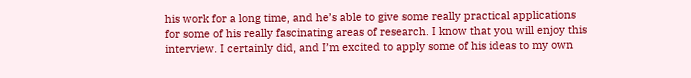his work for a long time, and he’s able to give some really practical applications for some of his really fascinating areas of research. I know that you will enjoy this interview. I certainly did, and I’m excited to apply some of his ideas to my own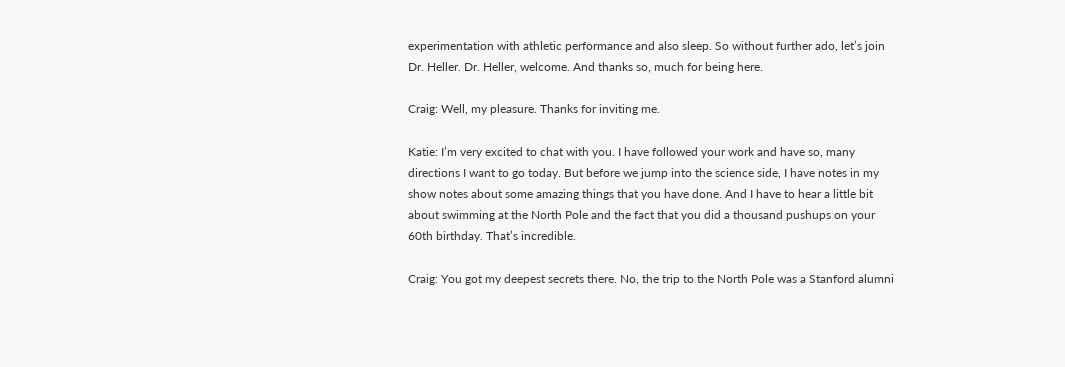experimentation with athletic performance and also sleep. So without further ado, let’s join Dr. Heller. Dr. Heller, welcome. And thanks so, much for being here.

Craig: Well, my pleasure. Thanks for inviting me.

Katie: I’m very excited to chat with you. I have followed your work and have so, many directions I want to go today. But before we jump into the science side, I have notes in my show notes about some amazing things that you have done. And I have to hear a little bit about swimming at the North Pole and the fact that you did a thousand pushups on your 60th birthday. That’s incredible.

Craig: You got my deepest secrets there. No, the trip to the North Pole was a Stanford alumni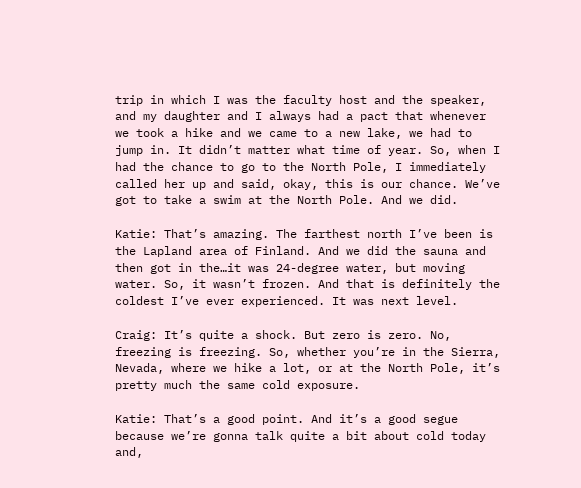trip in which I was the faculty host and the speaker, and my daughter and I always had a pact that whenever we took a hike and we came to a new lake, we had to jump in. It didn’t matter what time of year. So, when I had the chance to go to the North Pole, I immediately called her up and said, okay, this is our chance. We’ve got to take a swim at the North Pole. And we did.

Katie: That’s amazing. The farthest north I’ve been is the Lapland area of Finland. And we did the sauna and then got in the…it was 24-degree water, but moving water. So, it wasn’t frozen. And that is definitely the coldest I’ve ever experienced. It was next level.

Craig: It’s quite a shock. But zero is zero. No, freezing is freezing. So, whether you’re in the Sierra, Nevada, where we hike a lot, or at the North Pole, it’s pretty much the same cold exposure.

Katie: That’s a good point. And it’s a good segue because we’re gonna talk quite a bit about cold today and,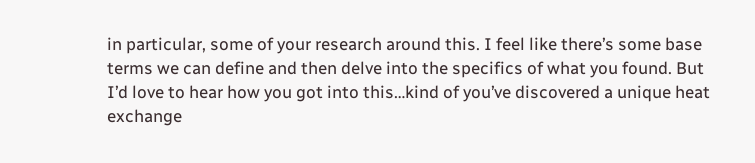in particular, some of your research around this. I feel like there’s some base terms we can define and then delve into the specifics of what you found. But I’d love to hear how you got into this…kind of you’ve discovered a unique heat exchange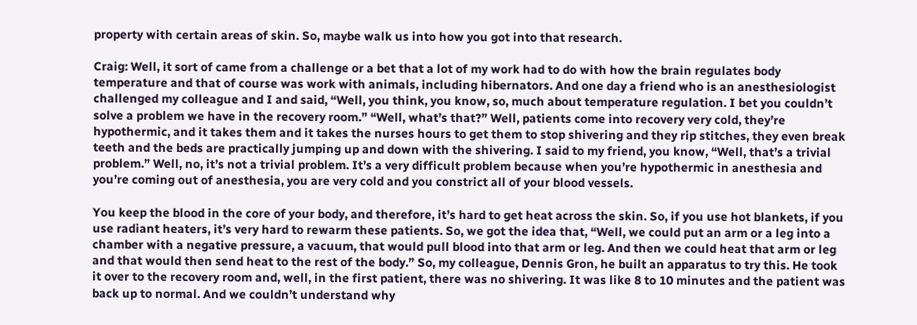property with certain areas of skin. So, maybe walk us into how you got into that research.

Craig: Well, it sort of came from a challenge or a bet that a lot of my work had to do with how the brain regulates body temperature and that of course was work with animals, including hibernators. And one day a friend who is an anesthesiologist challenged my colleague and I and said, “Well, you think, you know, so, much about temperature regulation. I bet you couldn’t solve a problem we have in the recovery room.” “Well, what’s that?” Well, patients come into recovery very cold, they’re hypothermic, and it takes them and it takes the nurses hours to get them to stop shivering and they rip stitches, they even break teeth and the beds are practically jumping up and down with the shivering. I said to my friend, you know, “Well, that’s a trivial problem.” Well, no, it’s not a trivial problem. It’s a very difficult problem because when you’re hypothermic in anesthesia and you’re coming out of anesthesia, you are very cold and you constrict all of your blood vessels.

You keep the blood in the core of your body, and therefore, it’s hard to get heat across the skin. So, if you use hot blankets, if you use radiant heaters, it’s very hard to rewarm these patients. So, we got the idea that, “Well, we could put an arm or a leg into a chamber with a negative pressure, a vacuum, that would pull blood into that arm or leg. And then we could heat that arm or leg and that would then send heat to the rest of the body.” So, my colleague, Dennis Gron, he built an apparatus to try this. He took it over to the recovery room and, well, in the first patient, there was no shivering. It was like 8 to 10 minutes and the patient was back up to normal. And we couldn’t understand why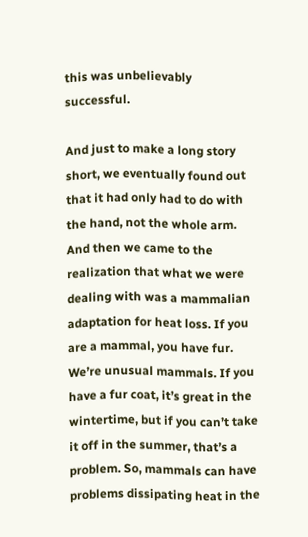this was unbelievably successful.

And just to make a long story short, we eventually found out that it had only had to do with the hand, not the whole arm. And then we came to the realization that what we were dealing with was a mammalian adaptation for heat loss. If you are a mammal, you have fur. We’re unusual mammals. If you have a fur coat, it’s great in the wintertime, but if you can’t take it off in the summer, that’s a problem. So, mammals can have problems dissipating heat in the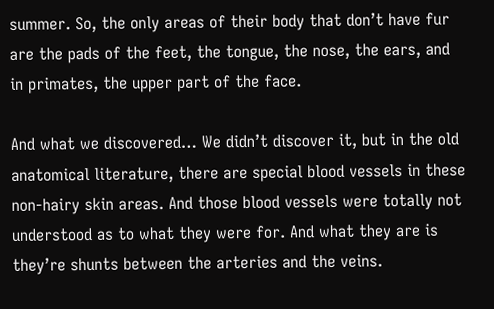summer. So, the only areas of their body that don’t have fur are the pads of the feet, the tongue, the nose, the ears, and in primates, the upper part of the face.

And what we discovered… We didn’t discover it, but in the old anatomical literature, there are special blood vessels in these non-hairy skin areas. And those blood vessels were totally not understood as to what they were for. And what they are is they’re shunts between the arteries and the veins.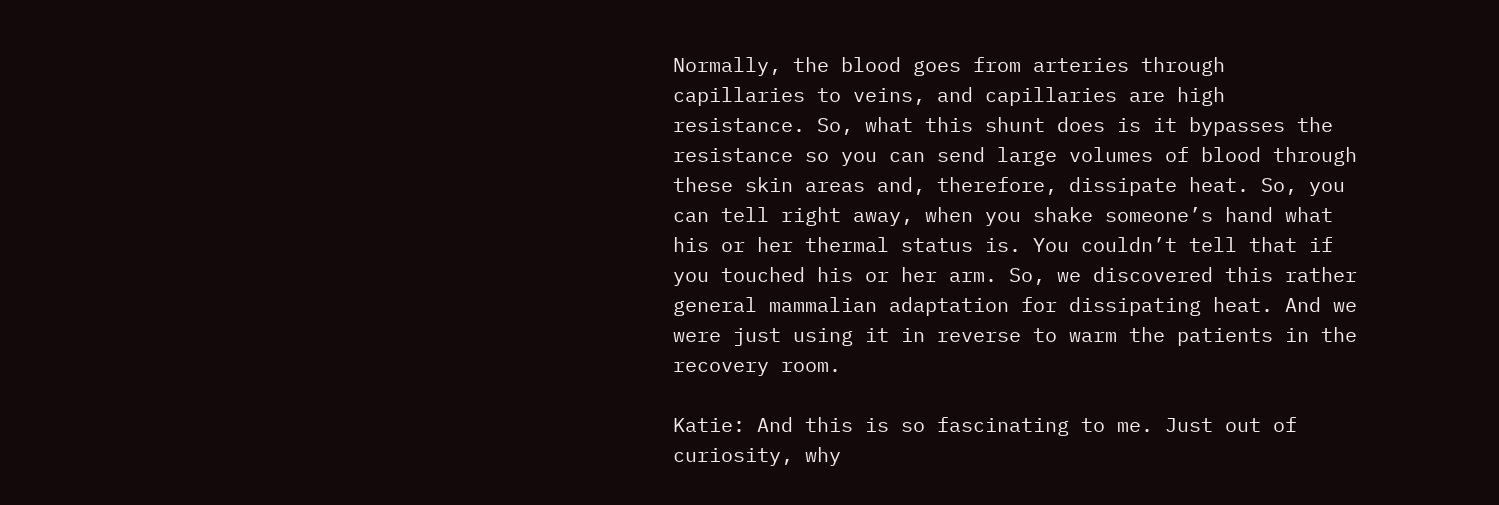Normally, the blood goes from arteries through capillaries to veins, and capillaries are high resistance. So, what this shunt does is it bypasses the resistance so you can send large volumes of blood through these skin areas and, therefore, dissipate heat. So, you can tell right away, when you shake someone’s hand what his or her thermal status is. You couldn’t tell that if you touched his or her arm. So, we discovered this rather general mammalian adaptation for dissipating heat. And we were just using it in reverse to warm the patients in the recovery room.

Katie: And this is so fascinating to me. Just out of curiosity, why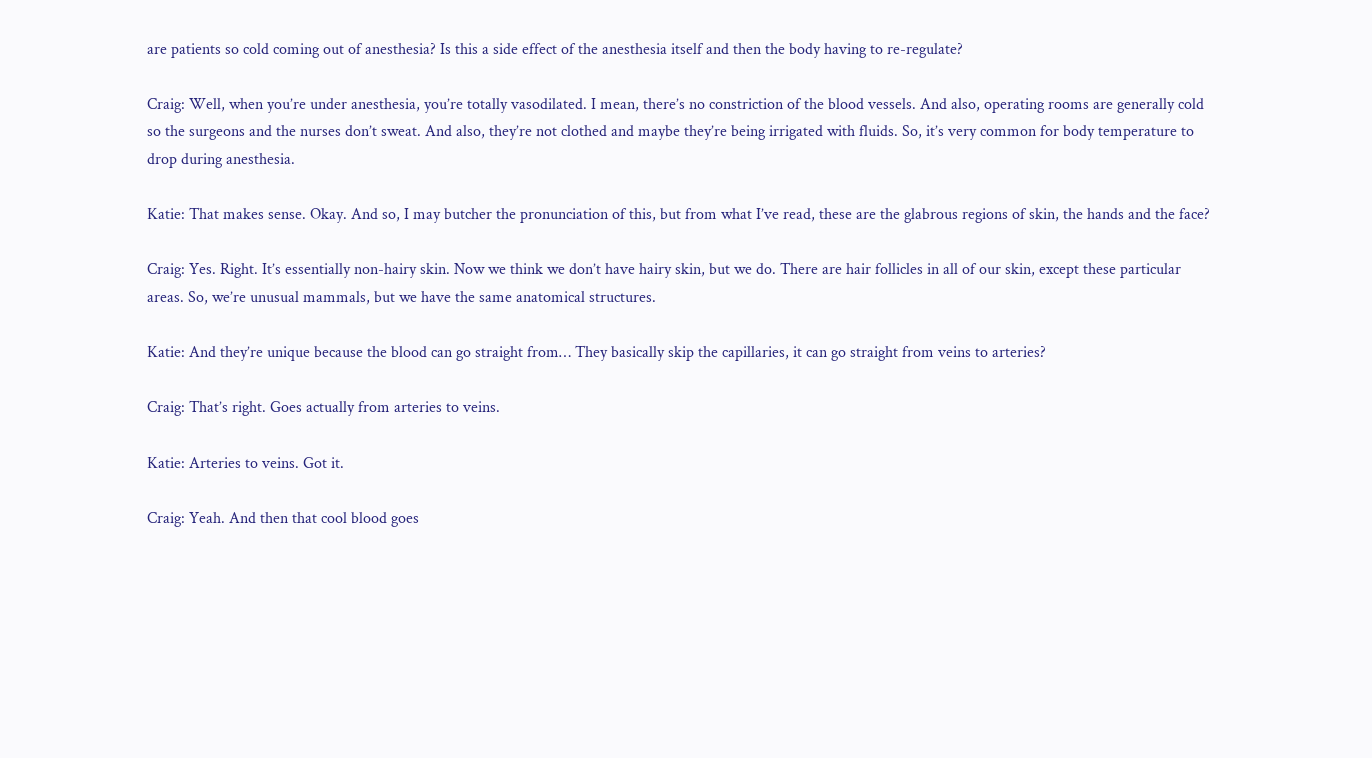are patients so cold coming out of anesthesia? Is this a side effect of the anesthesia itself and then the body having to re-regulate?

Craig: Well, when you’re under anesthesia, you’re totally vasodilated. I mean, there’s no constriction of the blood vessels. And also, operating rooms are generally cold so the surgeons and the nurses don’t sweat. And also, they’re not clothed and maybe they’re being irrigated with fluids. So, it’s very common for body temperature to drop during anesthesia.

Katie: That makes sense. Okay. And so, I may butcher the pronunciation of this, but from what I’ve read, these are the glabrous regions of skin, the hands and the face?

Craig: Yes. Right. It’s essentially non-hairy skin. Now we think we don’t have hairy skin, but we do. There are hair follicles in all of our skin, except these particular areas. So, we’re unusual mammals, but we have the same anatomical structures.

Katie: And they’re unique because the blood can go straight from… They basically skip the capillaries, it can go straight from veins to arteries?

Craig: That’s right. Goes actually from arteries to veins.

Katie: Arteries to veins. Got it.

Craig: Yeah. And then that cool blood goes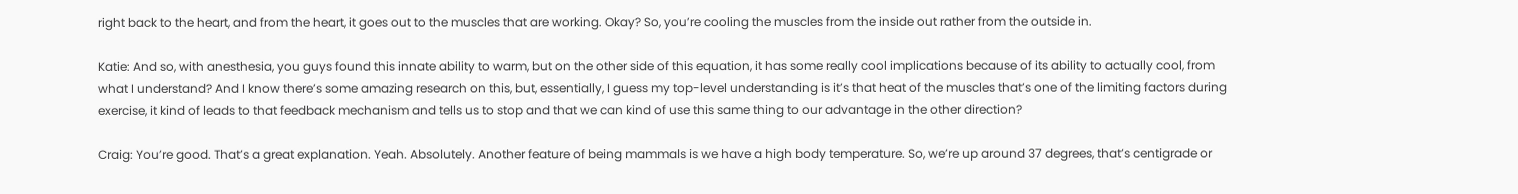right back to the heart, and from the heart, it goes out to the muscles that are working. Okay? So, you’re cooling the muscles from the inside out rather from the outside in.

Katie: And so, with anesthesia, you guys found this innate ability to warm, but on the other side of this equation, it has some really cool implications because of its ability to actually cool, from what I understand? And I know there’s some amazing research on this, but, essentially, I guess my top-level understanding is it’s that heat of the muscles that’s one of the limiting factors during exercise, it kind of leads to that feedback mechanism and tells us to stop and that we can kind of use this same thing to our advantage in the other direction?

Craig: You’re good. That’s a great explanation. Yeah. Absolutely. Another feature of being mammals is we have a high body temperature. So, we’re up around 37 degrees, that’s centigrade or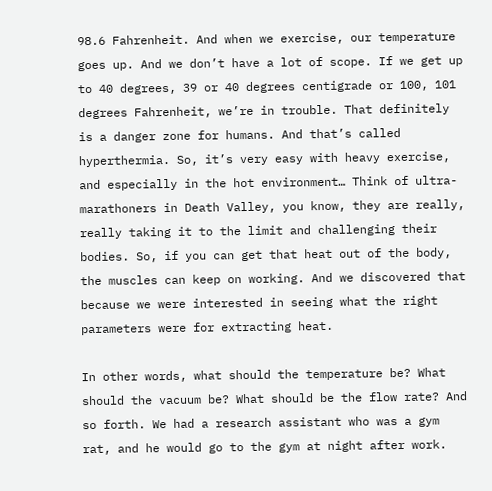98.6 Fahrenheit. And when we exercise, our temperature goes up. And we don’t have a lot of scope. If we get up to 40 degrees, 39 or 40 degrees centigrade or 100, 101 degrees Fahrenheit, we’re in trouble. That definitely is a danger zone for humans. And that’s called hyperthermia. So, it’s very easy with heavy exercise, and especially in the hot environment… Think of ultra-marathoners in Death Valley, you know, they are really, really taking it to the limit and challenging their bodies. So, if you can get that heat out of the body, the muscles can keep on working. And we discovered that because we were interested in seeing what the right parameters were for extracting heat.

In other words, what should the temperature be? What should the vacuum be? What should be the flow rate? And so forth. We had a research assistant who was a gym rat, and he would go to the gym at night after work.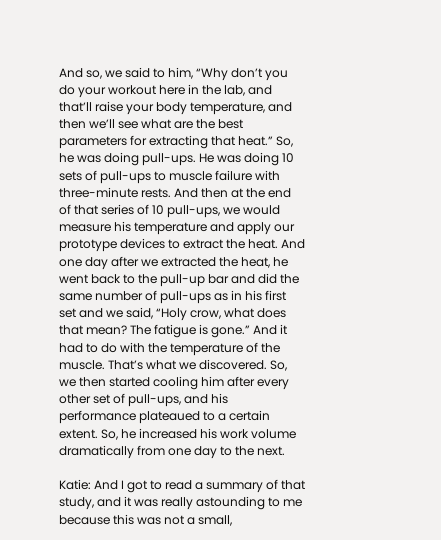And so, we said to him, “Why don’t you do your workout here in the lab, and that’ll raise your body temperature, and then we’ll see what are the best parameters for extracting that heat.” So, he was doing pull-ups. He was doing 10 sets of pull-ups to muscle failure with three-minute rests. And then at the end of that series of 10 pull-ups, we would measure his temperature and apply our prototype devices to extract the heat. And one day after we extracted the heat, he went back to the pull-up bar and did the same number of pull-ups as in his first set and we said, “Holy crow, what does that mean? The fatigue is gone.” And it had to do with the temperature of the muscle. That’s what we discovered. So, we then started cooling him after every other set of pull-ups, and his performance plateaued to a certain extent. So, he increased his work volume dramatically from one day to the next.

Katie: And I got to read a summary of that study, and it was really astounding to me because this was not a small,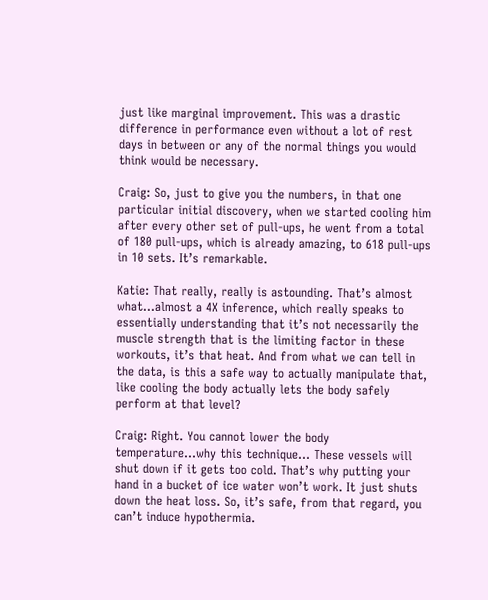just like marginal improvement. This was a drastic difference in performance even without a lot of rest days in between or any of the normal things you would think would be necessary.

Craig: So, just to give you the numbers, in that one particular initial discovery, when we started cooling him after every other set of pull-ups, he went from a total of 180 pull-ups, which is already amazing, to 618 pull-ups in 10 sets. It’s remarkable.

Katie: That really, really is astounding. That’s almost what…almost a 4X inference, which really speaks to essentially understanding that it’s not necessarily the muscle strength that is the limiting factor in these workouts, it’s that heat. And from what we can tell in the data, is this a safe way to actually manipulate that, like cooling the body actually lets the body safely perform at that level?

Craig: Right. You cannot lower the body temperature…why this technique… These vessels will shut down if it gets too cold. That’s why putting your hand in a bucket of ice water won’t work. It just shuts down the heat loss. So, it’s safe, from that regard, you can’t induce hypothermia.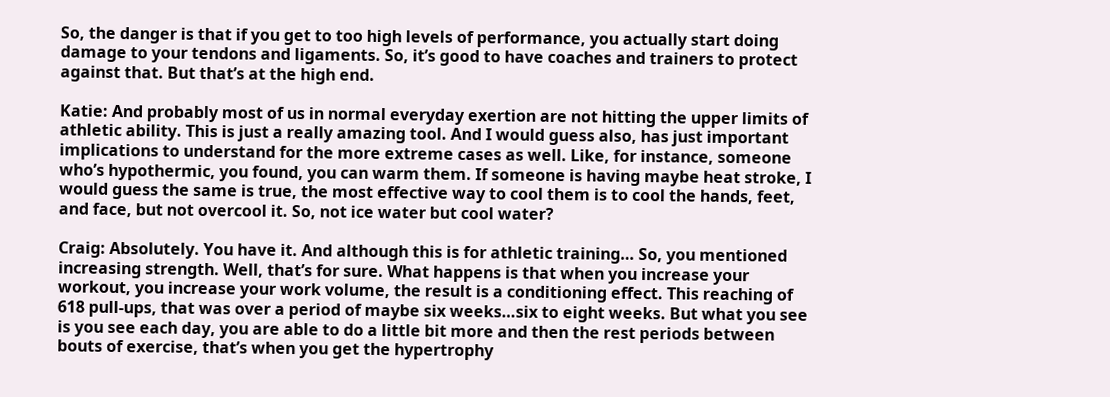So, the danger is that if you get to too high levels of performance, you actually start doing damage to your tendons and ligaments. So, it’s good to have coaches and trainers to protect against that. But that’s at the high end.

Katie: And probably most of us in normal everyday exertion are not hitting the upper limits of athletic ability. This is just a really amazing tool. And I would guess also, has just important implications to understand for the more extreme cases as well. Like, for instance, someone who’s hypothermic, you found, you can warm them. If someone is having maybe heat stroke, I would guess the same is true, the most effective way to cool them is to cool the hands, feet, and face, but not overcool it. So, not ice water but cool water?

Craig: Absolutely. You have it. And although this is for athletic training… So, you mentioned increasing strength. Well, that’s for sure. What happens is that when you increase your workout, you increase your work volume, the result is a conditioning effect. This reaching of 618 pull-ups, that was over a period of maybe six weeks…six to eight weeks. But what you see is you see each day, you are able to do a little bit more and then the rest periods between bouts of exercise, that’s when you get the hypertrophy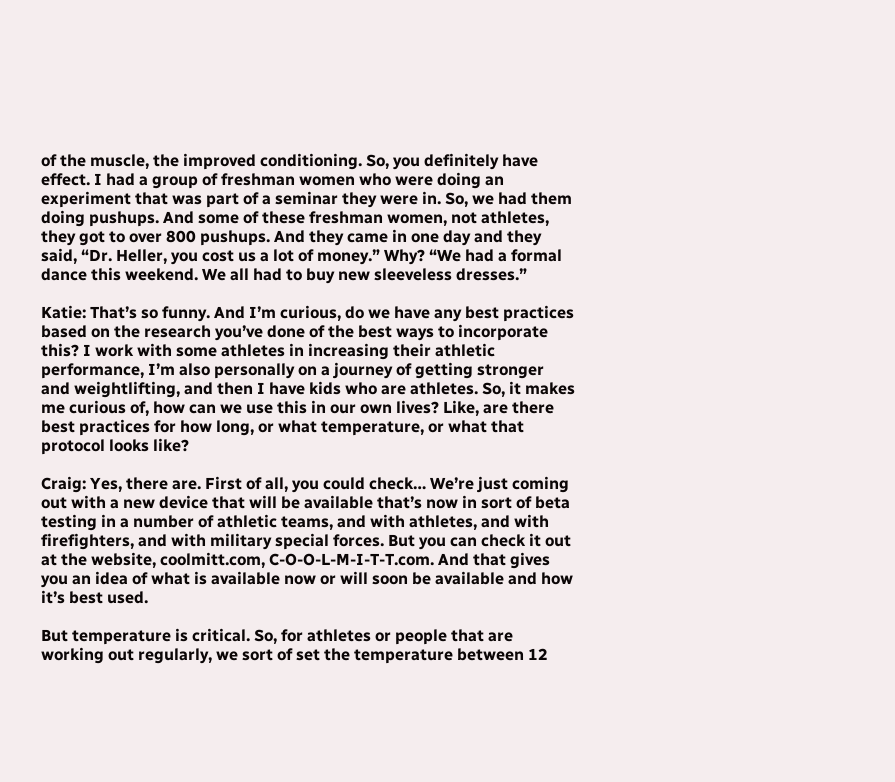of the muscle, the improved conditioning. So, you definitely have effect. I had a group of freshman women who were doing an experiment that was part of a seminar they were in. So, we had them doing pushups. And some of these freshman women, not athletes, they got to over 800 pushups. And they came in one day and they said, “Dr. Heller, you cost us a lot of money.” Why? “We had a formal dance this weekend. We all had to buy new sleeveless dresses.”

Katie: That’s so funny. And I’m curious, do we have any best practices based on the research you’ve done of the best ways to incorporate this? I work with some athletes in increasing their athletic performance, I’m also personally on a journey of getting stronger and weightlifting, and then I have kids who are athletes. So, it makes me curious of, how can we use this in our own lives? Like, are there best practices for how long, or what temperature, or what that protocol looks like?

Craig: Yes, there are. First of all, you could check… We’re just coming out with a new device that will be available that’s now in sort of beta testing in a number of athletic teams, and with athletes, and with firefighters, and with military special forces. But you can check it out at the website, coolmitt.com, C-O-O-L-M-I-T-T.com. And that gives you an idea of what is available now or will soon be available and how it’s best used.

But temperature is critical. So, for athletes or people that are working out regularly, we sort of set the temperature between 12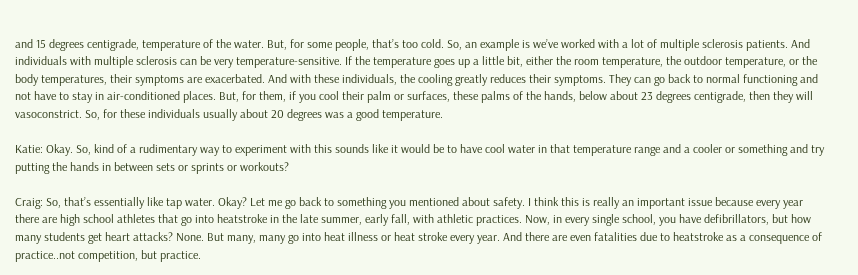and 15 degrees centigrade, temperature of the water. But, for some people, that’s too cold. So, an example is we’ve worked with a lot of multiple sclerosis patients. And individuals with multiple sclerosis can be very temperature-sensitive. If the temperature goes up a little bit, either the room temperature, the outdoor temperature, or the body temperatures, their symptoms are exacerbated. And with these individuals, the cooling greatly reduces their symptoms. They can go back to normal functioning and not have to stay in air-conditioned places. But, for them, if you cool their palm or surfaces, these palms of the hands, below about 23 degrees centigrade, then they will vasoconstrict. So, for these individuals usually about 20 degrees was a good temperature.

Katie: Okay. So, kind of a rudimentary way to experiment with this sounds like it would be to have cool water in that temperature range and a cooler or something and try putting the hands in between sets or sprints or workouts?

Craig: So, that’s essentially like tap water. Okay? Let me go back to something you mentioned about safety. I think this is really an important issue because every year there are high school athletes that go into heatstroke in the late summer, early fall, with athletic practices. Now, in every single school, you have defibrillators, but how many students get heart attacks? None. But many, many go into heat illness or heat stroke every year. And there are even fatalities due to heatstroke as a consequence of practice..not competition, but practice.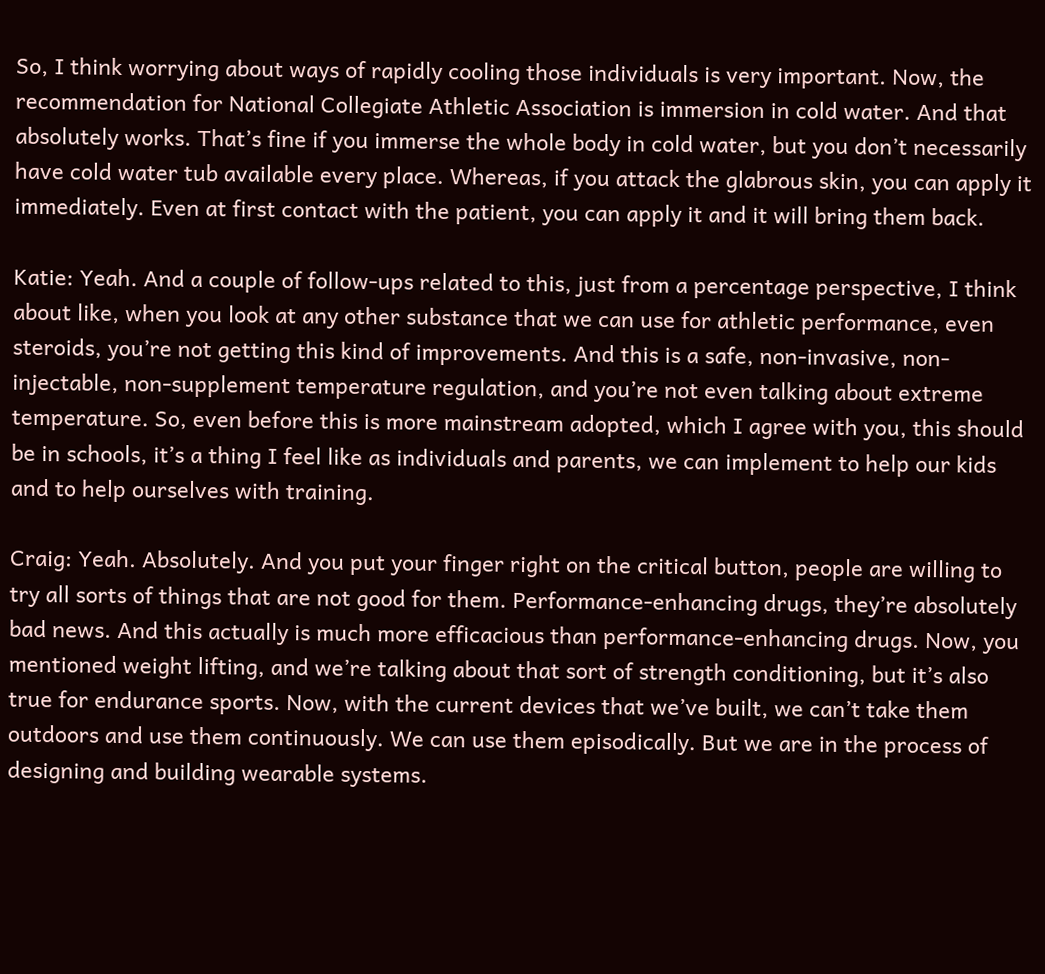So, I think worrying about ways of rapidly cooling those individuals is very important. Now, the recommendation for National Collegiate Athletic Association is immersion in cold water. And that absolutely works. That’s fine if you immerse the whole body in cold water, but you don’t necessarily have cold water tub available every place. Whereas, if you attack the glabrous skin, you can apply it immediately. Even at first contact with the patient, you can apply it and it will bring them back.

Katie: Yeah. And a couple of follow-ups related to this, just from a percentage perspective, I think about like, when you look at any other substance that we can use for athletic performance, even steroids, you’re not getting this kind of improvements. And this is a safe, non-invasive, non-injectable, non-supplement temperature regulation, and you’re not even talking about extreme temperature. So, even before this is more mainstream adopted, which I agree with you, this should be in schools, it’s a thing I feel like as individuals and parents, we can implement to help our kids and to help ourselves with training.

Craig: Yeah. Absolutely. And you put your finger right on the critical button, people are willing to try all sorts of things that are not good for them. Performance-enhancing drugs, they’re absolutely bad news. And this actually is much more efficacious than performance-enhancing drugs. Now, you mentioned weight lifting, and we’re talking about that sort of strength conditioning, but it’s also true for endurance sports. Now, with the current devices that we’ve built, we can’t take them outdoors and use them continuously. We can use them episodically. But we are in the process of designing and building wearable systems.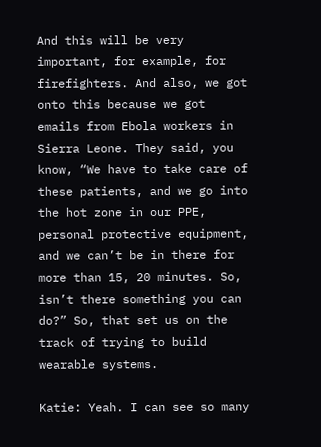And this will be very important, for example, for firefighters. And also, we got onto this because we got emails from Ebola workers in Sierra Leone. They said, you know, “We have to take care of these patients, and we go into the hot zone in our PPE, personal protective equipment, and we can’t be in there for more than 15, 20 minutes. So, isn’t there something you can do?” So, that set us on the track of trying to build wearable systems.

Katie: Yeah. I can see so many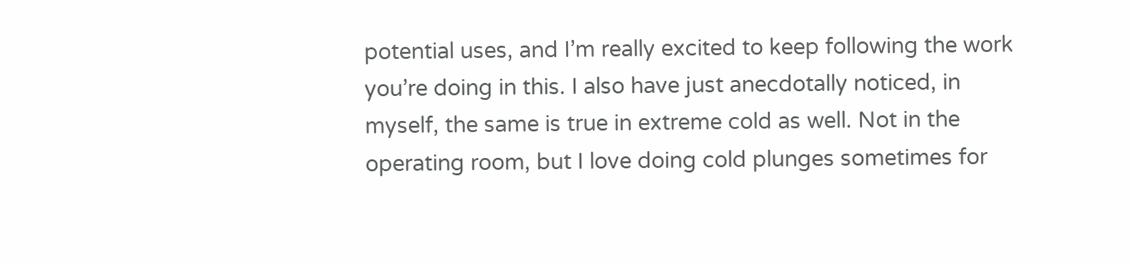potential uses, and I’m really excited to keep following the work you’re doing in this. I also have just anecdotally noticed, in myself, the same is true in extreme cold as well. Not in the operating room, but I love doing cold plunges sometimes for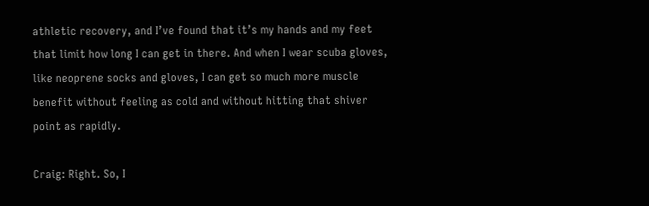athletic recovery, and I’ve found that it’s my hands and my feet that limit how long I can get in there. And when I wear scuba gloves, like neoprene socks and gloves, I can get so much more muscle benefit without feeling as cold and without hitting that shiver point as rapidly.

Craig: Right. So, I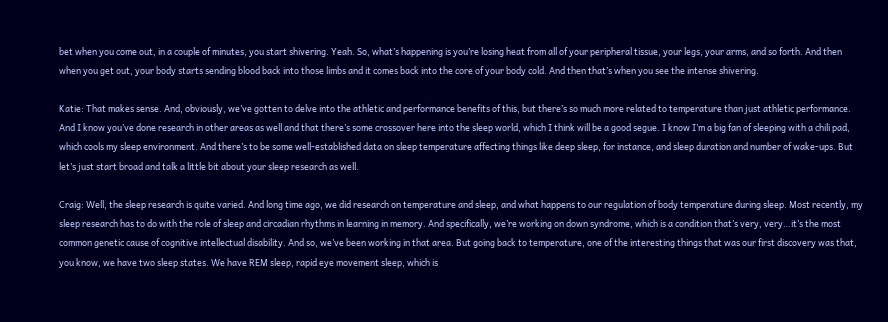bet when you come out, in a couple of minutes, you start shivering. Yeah. So, what’s happening is you’re losing heat from all of your peripheral tissue, your legs, your arms, and so forth. And then when you get out, your body starts sending blood back into those limbs and it comes back into the core of your body cold. And then that’s when you see the intense shivering.

Katie: That makes sense. And, obviously, we’ve gotten to delve into the athletic and performance benefits of this, but there’s so much more related to temperature than just athletic performance. And I know you’ve done research in other areas as well and that there’s some crossover here into the sleep world, which I think will be a good segue. I know I’m a big fan of sleeping with a chili pad, which cools my sleep environment. And there’s to be some well-established data on sleep temperature affecting things like deep sleep, for instance, and sleep duration and number of wake-ups. But let’s just start broad and talk a little bit about your sleep research as well.

Craig: Well, the sleep research is quite varied. And long time ago, we did research on temperature and sleep, and what happens to our regulation of body temperature during sleep. Most recently, my sleep research has to do with the role of sleep and circadian rhythms in learning in memory. And specifically, we’re working on down syndrome, which is a condition that’s very, very…it’s the most common genetic cause of cognitive intellectual disability. And so, we’ve been working in that area. But going back to temperature, one of the interesting things that was our first discovery was that, you know, we have two sleep states. We have REM sleep, rapid eye movement sleep, which is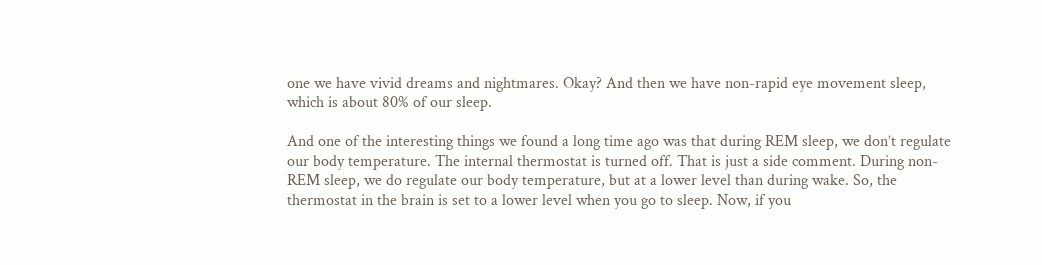one we have vivid dreams and nightmares. Okay? And then we have non-rapid eye movement sleep, which is about 80% of our sleep.

And one of the interesting things we found a long time ago was that during REM sleep, we don’t regulate our body temperature. The internal thermostat is turned off. That is just a side comment. During non-REM sleep, we do regulate our body temperature, but at a lower level than during wake. So, the thermostat in the brain is set to a lower level when you go to sleep. Now, if you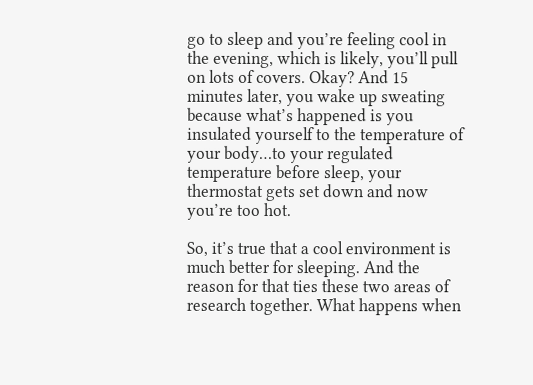go to sleep and you’re feeling cool in the evening, which is likely, you’ll pull on lots of covers. Okay? And 15 minutes later, you wake up sweating because what’s happened is you insulated yourself to the temperature of your body…to your regulated temperature before sleep, your thermostat gets set down and now you’re too hot.

So, it’s true that a cool environment is much better for sleeping. And the reason for that ties these two areas of research together. What happens when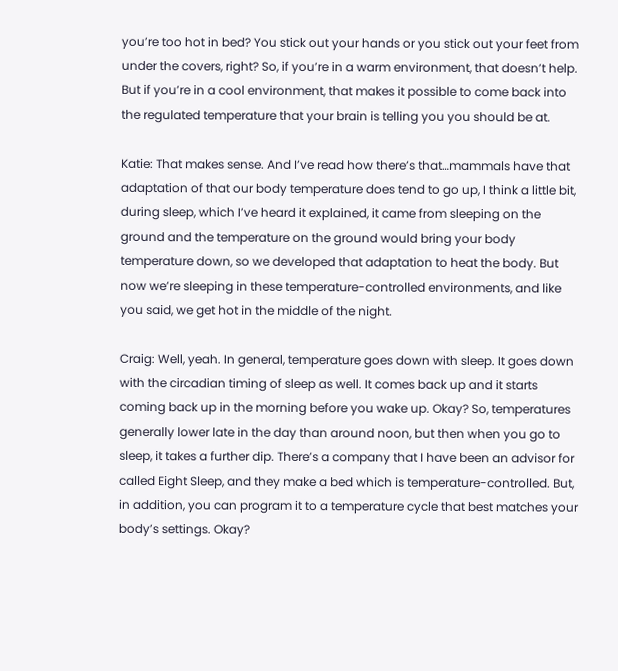you’re too hot in bed? You stick out your hands or you stick out your feet from under the covers, right? So, if you’re in a warm environment, that doesn’t help. But if you’re in a cool environment, that makes it possible to come back into the regulated temperature that your brain is telling you you should be at.

Katie: That makes sense. And I’ve read how there’s that…mammals have that adaptation of that our body temperature does tend to go up, I think a little bit, during sleep, which I’ve heard it explained, it came from sleeping on the ground and the temperature on the ground would bring your body temperature down, so we developed that adaptation to heat the body. But now we’re sleeping in these temperature-controlled environments, and like you said, we get hot in the middle of the night.

Craig: Well, yeah. In general, temperature goes down with sleep. It goes down with the circadian timing of sleep as well. It comes back up and it starts coming back up in the morning before you wake up. Okay? So, temperatures generally lower late in the day than around noon, but then when you go to sleep, it takes a further dip. There’s a company that I have been an advisor for called Eight Sleep, and they make a bed which is temperature-controlled. But, in addition, you can program it to a temperature cycle that best matches your body’s settings. Okay?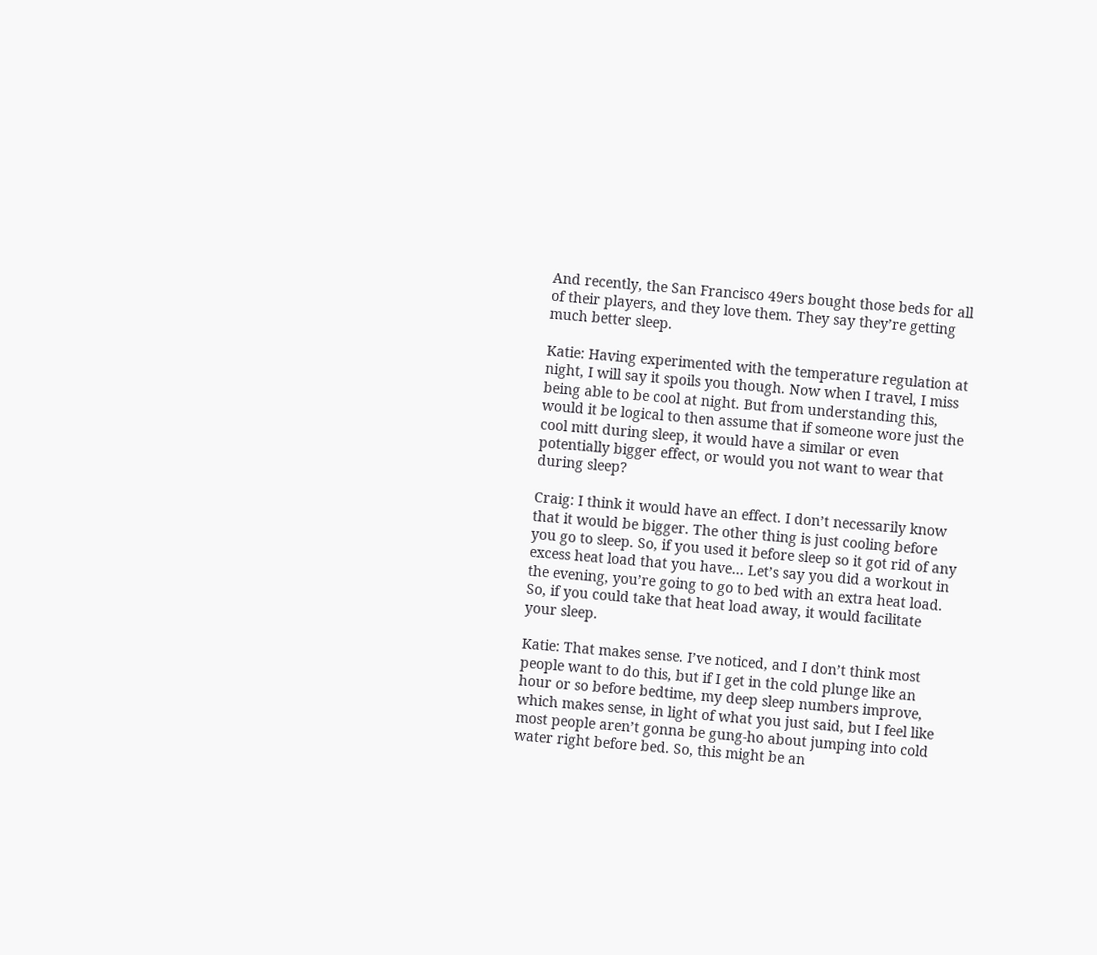And recently, the San Francisco 49ers bought those beds for all of their players, and they love them. They say they’re getting much better sleep.

Katie: Having experimented with the temperature regulation at night, I will say it spoils you though. Now when I travel, I miss being able to be cool at night. But from understanding this, would it be logical to then assume that if someone wore just the cool mitt during sleep, it would have a similar or even potentially bigger effect, or would you not want to wear that during sleep?

Craig: I think it would have an effect. I don’t necessarily know that it would be bigger. The other thing is just cooling before you go to sleep. So, if you used it before sleep so it got rid of any excess heat load that you have… Let’s say you did a workout in the evening, you’re going to go to bed with an extra heat load. So, if you could take that heat load away, it would facilitate your sleep.

Katie: That makes sense. I’ve noticed, and I don’t think most people want to do this, but if I get in the cold plunge like an hour or so before bedtime, my deep sleep numbers improve, which makes sense, in light of what you just said, but I feel like most people aren’t gonna be gung-ho about jumping into cold water right before bed. So, this might be an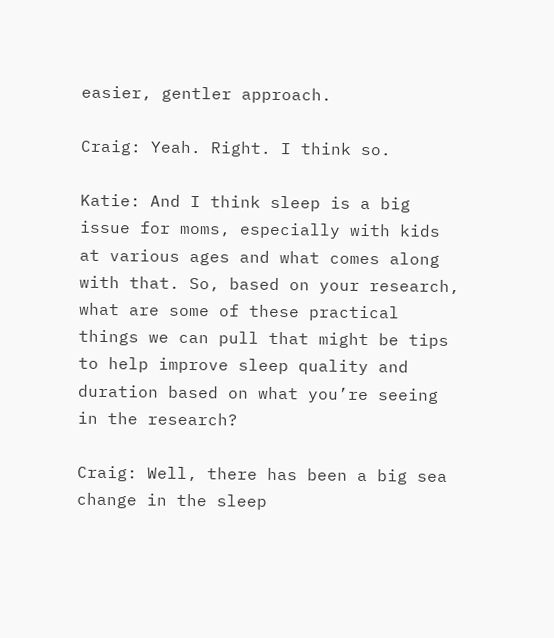easier, gentler approach.

Craig: Yeah. Right. I think so.

Katie: And I think sleep is a big issue for moms, especially with kids at various ages and what comes along with that. So, based on your research, what are some of these practical things we can pull that might be tips to help improve sleep quality and duration based on what you’re seeing in the research?

Craig: Well, there has been a big sea change in the sleep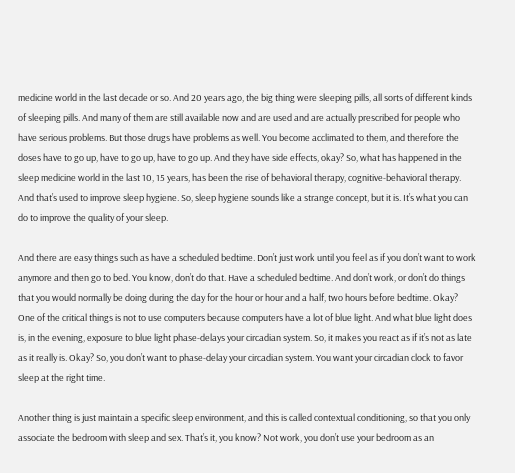medicine world in the last decade or so. And 20 years ago, the big thing were sleeping pills, all sorts of different kinds of sleeping pills. And many of them are still available now and are used and are actually prescribed for people who have serious problems. But those drugs have problems as well. You become acclimated to them, and therefore the doses have to go up, have to go up, have to go up. And they have side effects, okay? So, what has happened in the sleep medicine world in the last 10, 15 years, has been the rise of behavioral therapy, cognitive-behavioral therapy. And that’s used to improve sleep hygiene. So, sleep hygiene sounds like a strange concept, but it is. It’s what you can do to improve the quality of your sleep.

And there are easy things such as have a scheduled bedtime. Don’t just work until you feel as if you don’t want to work anymore and then go to bed. You know, don’t do that. Have a scheduled bedtime. And don’t work, or don’t do things that you would normally be doing during the day for the hour or hour and a half, two hours before bedtime. Okay? One of the critical things is not to use computers because computers have a lot of blue light. And what blue light does is, in the evening, exposure to blue light phase-delays your circadian system. So, it makes you react as if it’s not as late as it really is. Okay? So, you don’t want to phase-delay your circadian system. You want your circadian clock to favor sleep at the right time.

Another thing is just maintain a specific sleep environment, and this is called contextual conditioning, so that you only associate the bedroom with sleep and sex. That’s it, you know? Not work, you don’t use your bedroom as an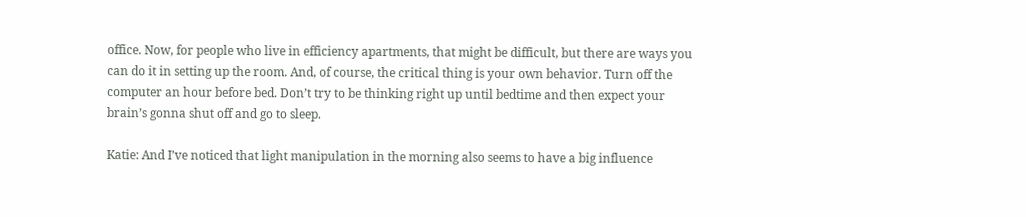office. Now, for people who live in efficiency apartments, that might be difficult, but there are ways you can do it in setting up the room. And, of course, the critical thing is your own behavior. Turn off the computer an hour before bed. Don’t try to be thinking right up until bedtime and then expect your brain’s gonna shut off and go to sleep.

Katie: And I’ve noticed that light manipulation in the morning also seems to have a big influence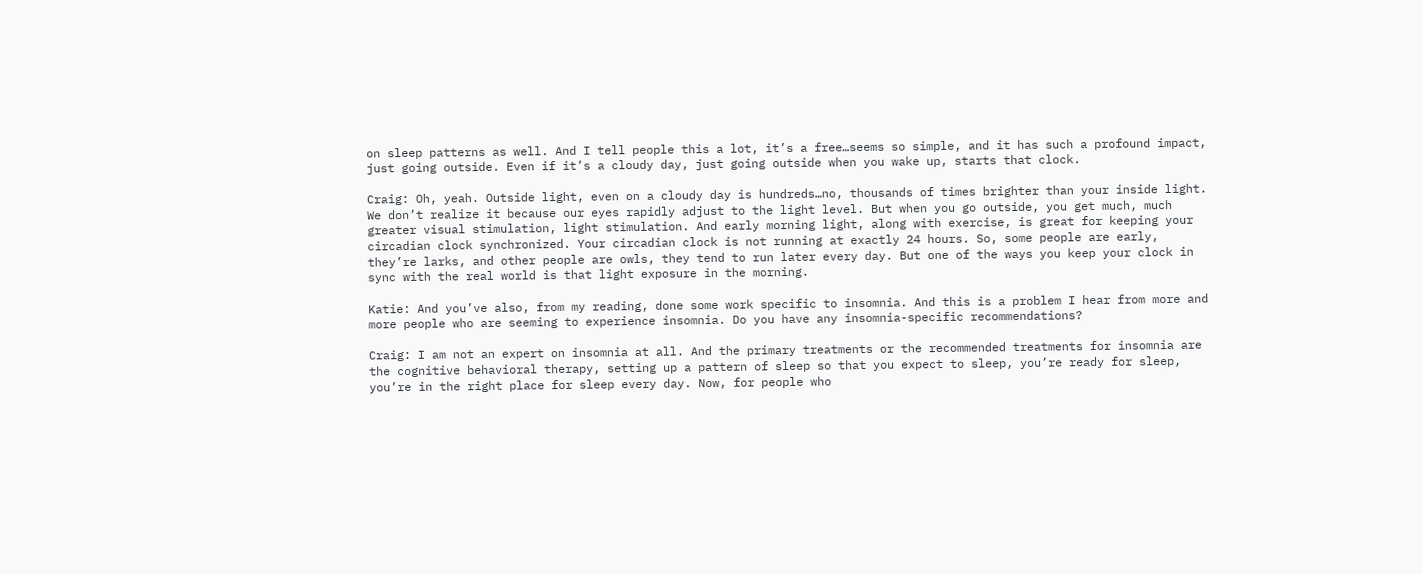on sleep patterns as well. And I tell people this a lot, it’s a free…seems so simple, and it has such a profound impact, just going outside. Even if it’s a cloudy day, just going outside when you wake up, starts that clock.

Craig: Oh, yeah. Outside light, even on a cloudy day is hundreds…no, thousands of times brighter than your inside light. We don’t realize it because our eyes rapidly adjust to the light level. But when you go outside, you get much, much greater visual stimulation, light stimulation. And early morning light, along with exercise, is great for keeping your circadian clock synchronized. Your circadian clock is not running at exactly 24 hours. So, some people are early, they’re larks, and other people are owls, they tend to run later every day. But one of the ways you keep your clock in sync with the real world is that light exposure in the morning.

Katie: And you’ve also, from my reading, done some work specific to insomnia. And this is a problem I hear from more and more people who are seeming to experience insomnia. Do you have any insomnia-specific recommendations?

Craig: I am not an expert on insomnia at all. And the primary treatments or the recommended treatments for insomnia are the cognitive behavioral therapy, setting up a pattern of sleep so that you expect to sleep, you’re ready for sleep, you’re in the right place for sleep every day. Now, for people who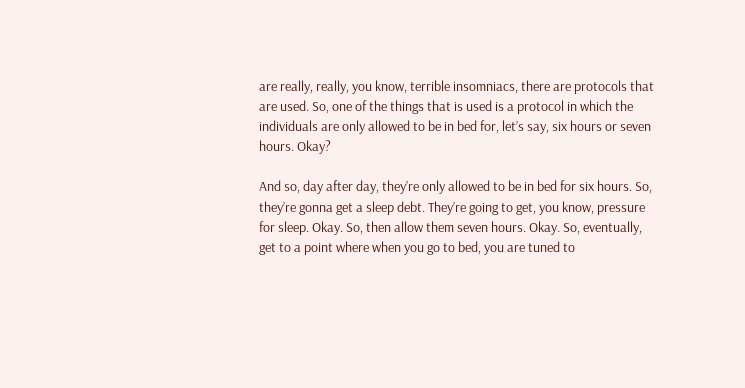are really, really, you know, terrible insomniacs, there are protocols that are used. So, one of the things that is used is a protocol in which the individuals are only allowed to be in bed for, let’s say, six hours or seven hours. Okay?

And so, day after day, they’re only allowed to be in bed for six hours. So, they’re gonna get a sleep debt. They’re going to get, you know, pressure for sleep. Okay. So, then allow them seven hours. Okay. So, eventually, get to a point where when you go to bed, you are tuned to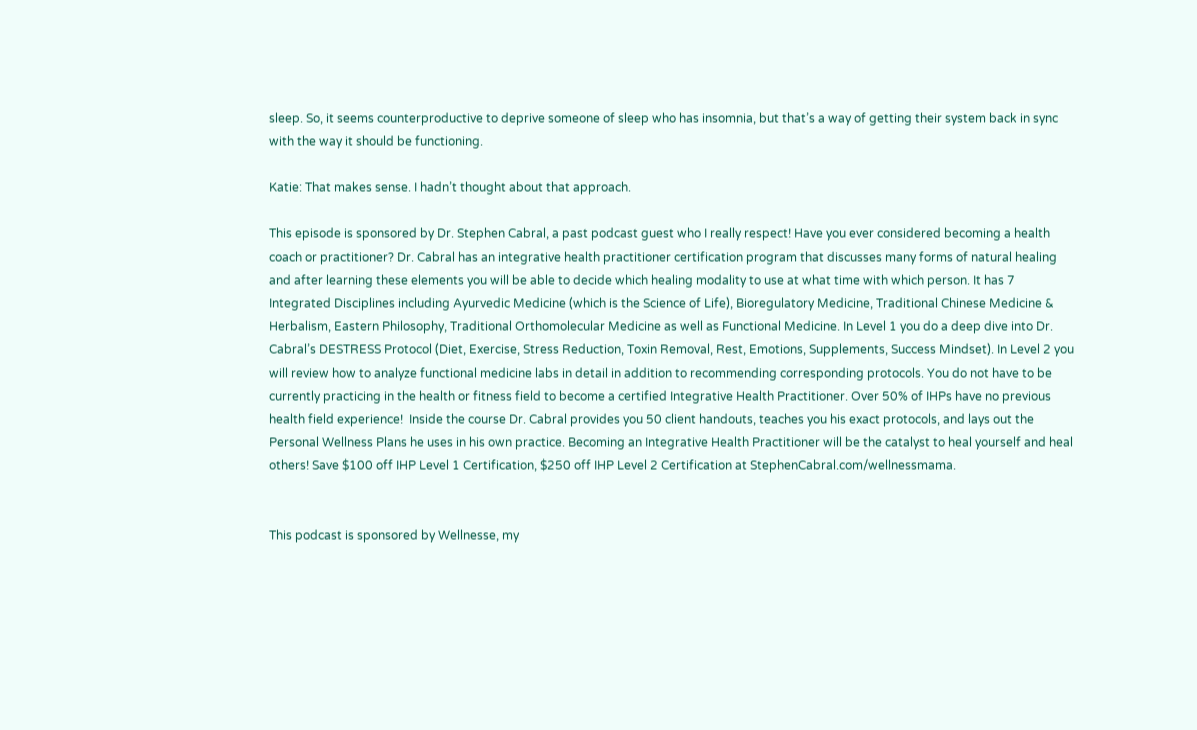sleep. So, it seems counterproductive to deprive someone of sleep who has insomnia, but that’s a way of getting their system back in sync with the way it should be functioning.

Katie: That makes sense. I hadn’t thought about that approach.

This episode is sponsored by Dr. Stephen Cabral, a past podcast guest who I really respect! Have you ever considered becoming a health coach or practitioner? Dr. Cabral has an integrative health practitioner certification program that discusses many forms of natural healing and after learning these elements you will be able to decide which healing modality to use at what time with which person. It has 7 Integrated Disciplines including Ayurvedic Medicine (which is the Science of Life), Bioregulatory Medicine, Traditional Chinese Medicine & Herbalism, Eastern Philosophy, Traditional Orthomolecular Medicine as well as Functional Medicine. In Level 1 you do a deep dive into Dr. Cabral’s DESTRESS Protocol (Diet, Exercise, Stress Reduction, Toxin Removal, Rest, Emotions, Supplements, Success Mindset). In Level 2 you will review how to analyze functional medicine labs in detail in addition to recommending corresponding protocols. You do not have to be currently practicing in the health or fitness field to become a certified Integrative Health Practitioner. Over 50% of IHPs have no previous health field experience!  Inside the course Dr. Cabral provides you 50 client handouts, teaches you his exact protocols, and lays out the Personal Wellness Plans he uses in his own practice. Becoming an Integrative Health Practitioner will be the catalyst to heal yourself and heal others! Save $100 off IHP Level 1 Certification, $250 off IHP Level 2 Certification at StephenCabral.com/wellnessmama.


This podcast is sponsored by Wellnesse, my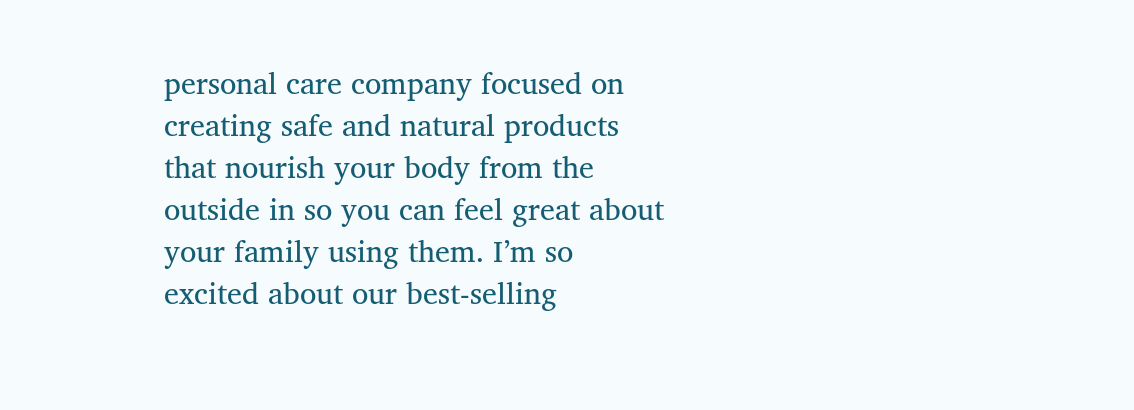personal care company focused on creating safe and natural products that nourish your body from the outside in so you can feel great about your family using them. I’m so excited about our best-selling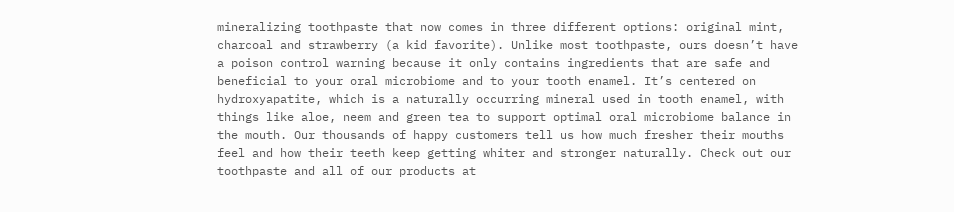mineralizing toothpaste that now comes in three different options: original mint, charcoal and strawberry (a kid favorite). Unlike most toothpaste, ours doesn’t have a poison control warning because it only contains ingredients that are safe and beneficial to your oral microbiome and to your tooth enamel. It’s centered on hydroxyapatite, which is a naturally occurring mineral used in tooth enamel, with things like aloe, neem and green tea to support optimal oral microbiome balance in the mouth. Our thousands of happy customers tell us how much fresher their mouths feel and how their teeth keep getting whiter and stronger naturally. Check out our toothpaste and all of our products at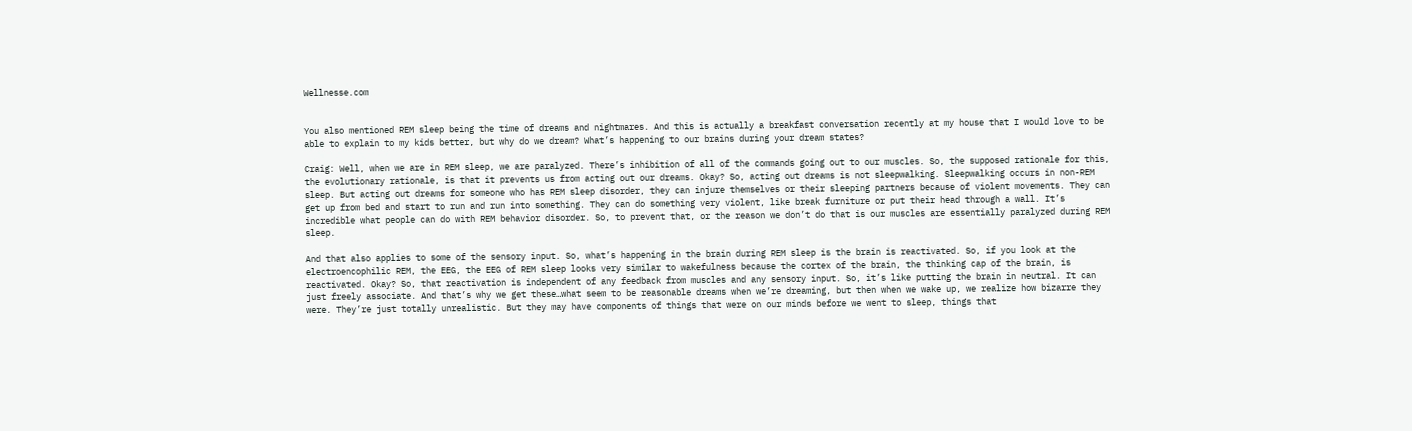Wellnesse.com


You also mentioned REM sleep being the time of dreams and nightmares. And this is actually a breakfast conversation recently at my house that I would love to be able to explain to my kids better, but why do we dream? What’s happening to our brains during your dream states?

Craig: Well, when we are in REM sleep, we are paralyzed. There’s inhibition of all of the commands going out to our muscles. So, the supposed rationale for this, the evolutionary rationale, is that it prevents us from acting out our dreams. Okay? So, acting out dreams is not sleepwalking. Sleepwalking occurs in non-REM sleep. But acting out dreams for someone who has REM sleep disorder, they can injure themselves or their sleeping partners because of violent movements. They can get up from bed and start to run and run into something. They can do something very violent, like break furniture or put their head through a wall. It’s incredible what people can do with REM behavior disorder. So, to prevent that, or the reason we don’t do that is our muscles are essentially paralyzed during REM sleep.

And that also applies to some of the sensory input. So, what’s happening in the brain during REM sleep is the brain is reactivated. So, if you look at the electroencophilic REM, the EEG, the EEG of REM sleep looks very similar to wakefulness because the cortex of the brain, the thinking cap of the brain, is reactivated. Okay? So, that reactivation is independent of any feedback from muscles and any sensory input. So, it’s like putting the brain in neutral. It can just freely associate. And that’s why we get these…what seem to be reasonable dreams when we’re dreaming, but then when we wake up, we realize how bizarre they were. They’re just totally unrealistic. But they may have components of things that were on our minds before we went to sleep, things that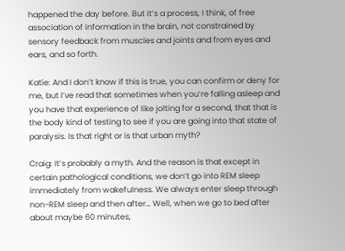happened the day before. But it’s a process, I think, of free association of information in the brain, not constrained by sensory feedback from muscles and joints and from eyes and ears, and so forth.

Katie: And I don’t know if this is true, you can confirm or deny for me, but I’ve read that sometimes when you’re falling asleep and you have that experience of like jolting for a second, that that is the body kind of testing to see if you are going into that state of paralysis. Is that right or is that urban myth?

Craig: It’s probably a myth. And the reason is that except in certain pathological conditions, we don’t go into REM sleep immediately from wakefulness. We always enter sleep through non-REM sleep and then after… Well, when we go to bed after about maybe 60 minutes,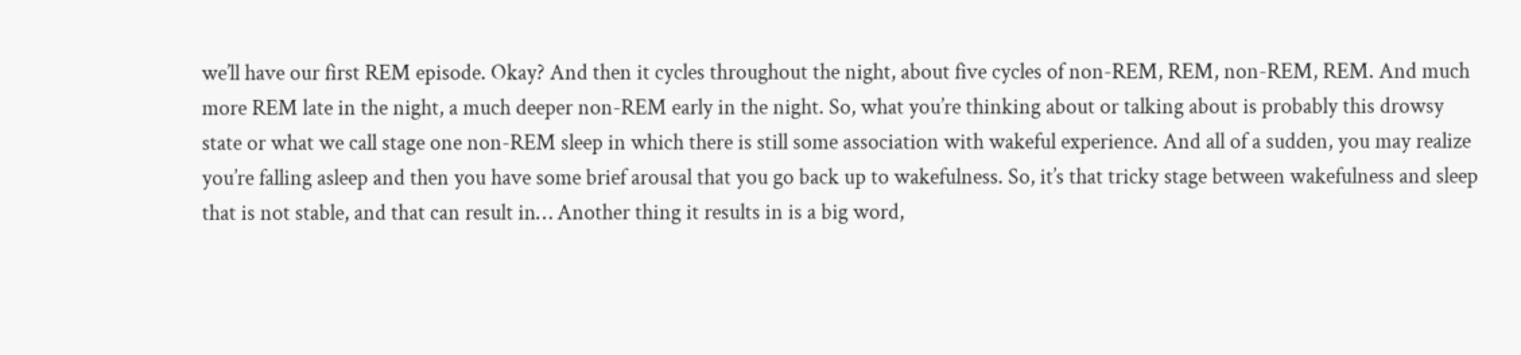we’ll have our first REM episode. Okay? And then it cycles throughout the night, about five cycles of non-REM, REM, non-REM, REM. And much more REM late in the night, a much deeper non-REM early in the night. So, what you’re thinking about or talking about is probably this drowsy state or what we call stage one non-REM sleep in which there is still some association with wakeful experience. And all of a sudden, you may realize you’re falling asleep and then you have some brief arousal that you go back up to wakefulness. So, it’s that tricky stage between wakefulness and sleep that is not stable, and that can result in… Another thing it results in is a big word,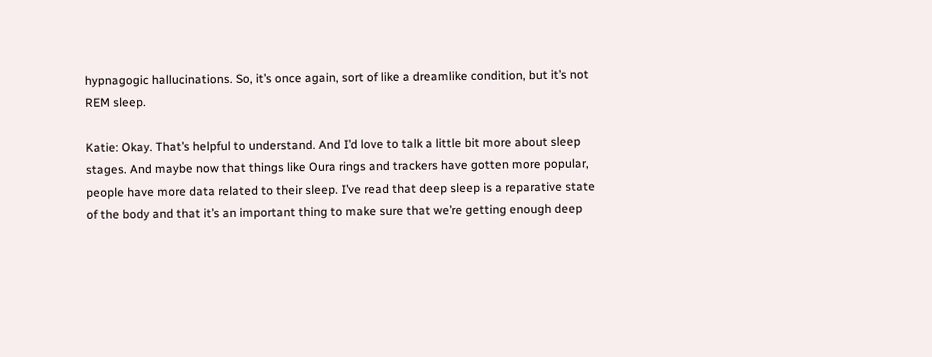hypnagogic hallucinations. So, it’s once again, sort of like a dreamlike condition, but it’s not REM sleep.

Katie: Okay. That’s helpful to understand. And I’d love to talk a little bit more about sleep stages. And maybe now that things like Oura rings and trackers have gotten more popular, people have more data related to their sleep. I’ve read that deep sleep is a reparative state of the body and that it’s an important thing to make sure that we’re getting enough deep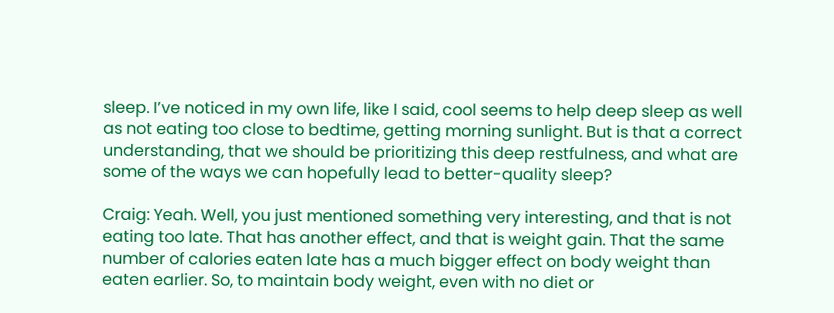sleep. I’ve noticed in my own life, like I said, cool seems to help deep sleep as well as not eating too close to bedtime, getting morning sunlight. But is that a correct understanding, that we should be prioritizing this deep restfulness, and what are some of the ways we can hopefully lead to better-quality sleep?

Craig: Yeah. Well, you just mentioned something very interesting, and that is not eating too late. That has another effect, and that is weight gain. That the same number of calories eaten late has a much bigger effect on body weight than eaten earlier. So, to maintain body weight, even with no diet or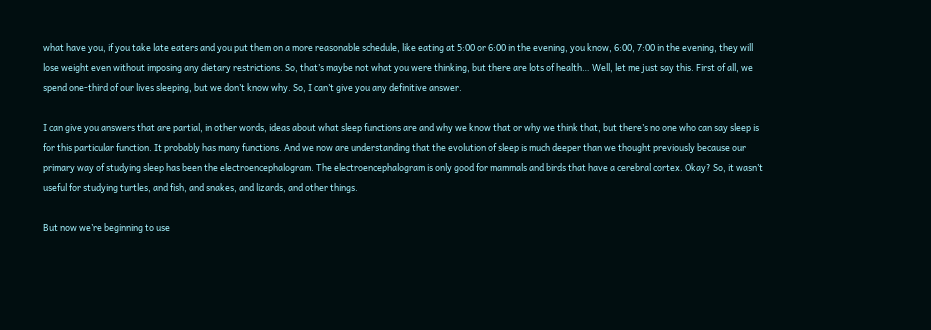what have you, if you take late eaters and you put them on a more reasonable schedule, like eating at 5:00 or 6:00 in the evening, you know, 6:00, 7:00 in the evening, they will lose weight even without imposing any dietary restrictions. So, that’s maybe not what you were thinking, but there are lots of health… Well, let me just say this. First of all, we spend one-third of our lives sleeping, but we don’t know why. So, I can’t give you any definitive answer.

I can give you answers that are partial, in other words, ideas about what sleep functions are and why we know that or why we think that, but there’s no one who can say sleep is for this particular function. It probably has many functions. And we now are understanding that the evolution of sleep is much deeper than we thought previously because our primary way of studying sleep has been the electroencephalogram. The electroencephalogram is only good for mammals and birds that have a cerebral cortex. Okay? So, it wasn’t useful for studying turtles, and fish, and snakes, and lizards, and other things.

But now we’re beginning to use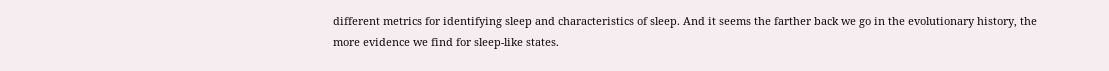different metrics for identifying sleep and characteristics of sleep. And it seems the farther back we go in the evolutionary history, the more evidence we find for sleep-like states.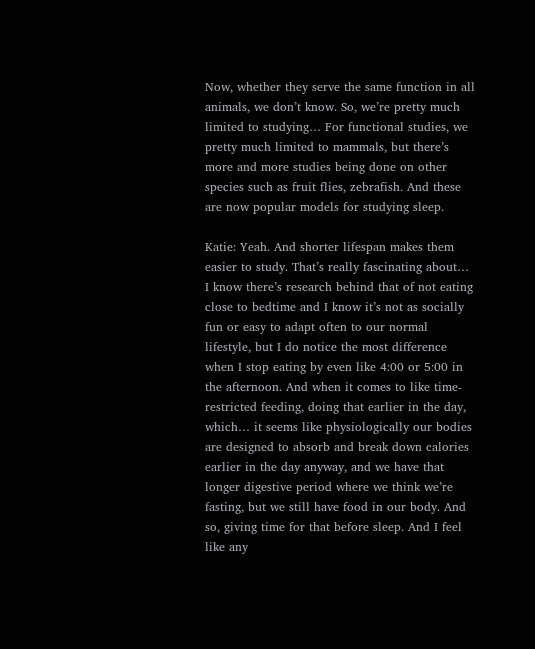Now, whether they serve the same function in all animals, we don’t know. So, we’re pretty much limited to studying… For functional studies, we pretty much limited to mammals, but there’s more and more studies being done on other species such as fruit flies, zebrafish. And these are now popular models for studying sleep.

Katie: Yeah. And shorter lifespan makes them easier to study. That’s really fascinating about… I know there’s research behind that of not eating close to bedtime and I know it’s not as socially fun or easy to adapt often to our normal lifestyle, but I do notice the most difference when I stop eating by even like 4:00 or 5:00 in the afternoon. And when it comes to like time-restricted feeding, doing that earlier in the day, which… it seems like physiologically our bodies are designed to absorb and break down calories earlier in the day anyway, and we have that longer digestive period where we think we’re fasting, but we still have food in our body. And so, giving time for that before sleep. And I feel like any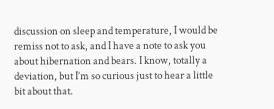discussion on sleep and temperature, I would be remiss not to ask, and I have a note to ask you about hibernation and bears. I know, totally a deviation, but I’m so curious just to hear a little bit about that.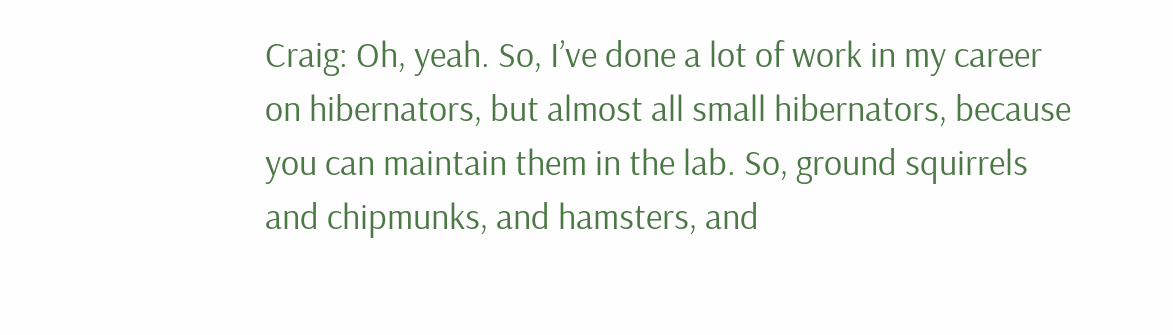Craig: Oh, yeah. So, I’ve done a lot of work in my career on hibernators, but almost all small hibernators, because you can maintain them in the lab. So, ground squirrels and chipmunks, and hamsters, and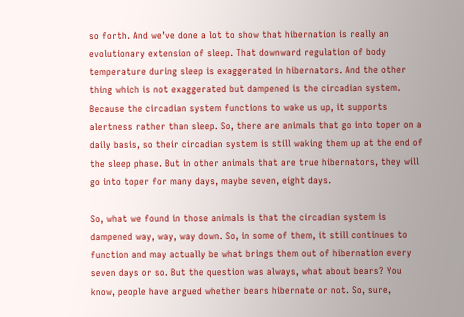so forth. And we’ve done a lot to show that hibernation is really an evolutionary extension of sleep. That downward regulation of body temperature during sleep is exaggerated in hibernators. And the other thing which is not exaggerated but dampened is the circadian system. Because the circadian system functions to wake us up, it supports alertness rather than sleep. So, there are animals that go into toper on a daily basis, so their circadian system is still waking them up at the end of the sleep phase. But in other animals that are true hibernators, they will go into toper for many days, maybe seven, eight days.

So, what we found in those animals is that the circadian system is dampened way, way, way down. So, in some of them, it still continues to function and may actually be what brings them out of hibernation every seven days or so. But the question was always, what about bears? You know, people have argued whether bears hibernate or not. So, sure,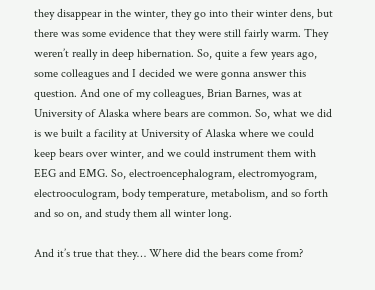they disappear in the winter, they go into their winter dens, but there was some evidence that they were still fairly warm. They weren’t really in deep hibernation. So, quite a few years ago, some colleagues and I decided we were gonna answer this question. And one of my colleagues, Brian Barnes, was at University of Alaska where bears are common. So, what we did is we built a facility at University of Alaska where we could keep bears over winter, and we could instrument them with EEG and EMG. So, electroencephalogram, electromyogram, electrooculogram, body temperature, metabolism, and so forth and so on, and study them all winter long.

And it’s true that they… Where did the bears come from?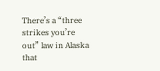There’s a “three strikes you’re out” law in Alaska that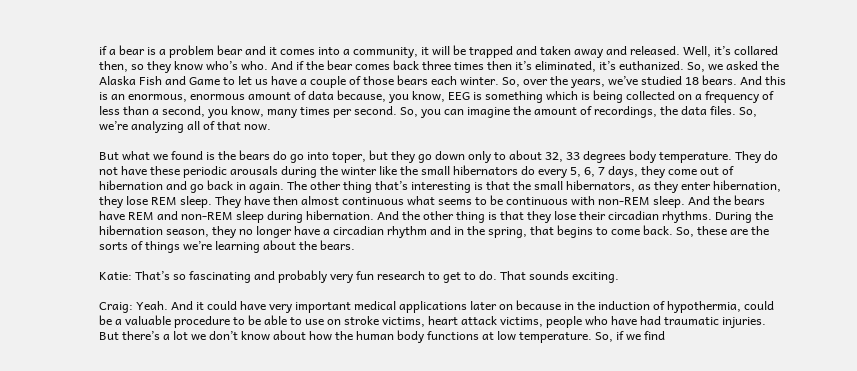if a bear is a problem bear and it comes into a community, it will be trapped and taken away and released. Well, it’s collared then, so they know who’s who. And if the bear comes back three times then it’s eliminated, it’s euthanized. So, we asked the Alaska Fish and Game to let us have a couple of those bears each winter. So, over the years, we’ve studied 18 bears. And this is an enormous, enormous amount of data because, you know, EEG is something which is being collected on a frequency of less than a second, you know, many times per second. So, you can imagine the amount of recordings, the data files. So, we’re analyzing all of that now.

But what we found is the bears do go into toper, but they go down only to about 32, 33 degrees body temperature. They do not have these periodic arousals during the winter like the small hibernators do every 5, 6, 7 days, they come out of hibernation and go back in again. The other thing that’s interesting is that the small hibernators, as they enter hibernation, they lose REM sleep. They have then almost continuous what seems to be continuous with non-REM sleep. And the bears have REM and non-REM sleep during hibernation. And the other thing is that they lose their circadian rhythms. During the hibernation season, they no longer have a circadian rhythm and in the spring, that begins to come back. So, these are the sorts of things we’re learning about the bears.

Katie: That’s so fascinating and probably very fun research to get to do. That sounds exciting.

Craig: Yeah. And it could have very important medical applications later on because in the induction of hypothermia, could be a valuable procedure to be able to use on stroke victims, heart attack victims, people who have had traumatic injuries. But there’s a lot we don’t know about how the human body functions at low temperature. So, if we find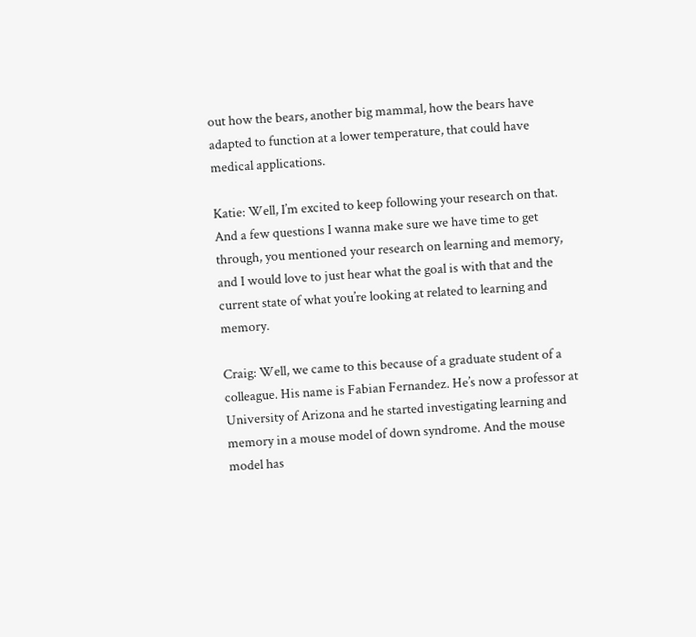out how the bears, another big mammal, how the bears have adapted to function at a lower temperature, that could have medical applications.

Katie: Well, I’m excited to keep following your research on that. And a few questions I wanna make sure we have time to get through, you mentioned your research on learning and memory, and I would love to just hear what the goal is with that and the current state of what you’re looking at related to learning and memory.

Craig: Well, we came to this because of a graduate student of a colleague. His name is Fabian Fernandez. He’s now a professor at University of Arizona and he started investigating learning and memory in a mouse model of down syndrome. And the mouse model has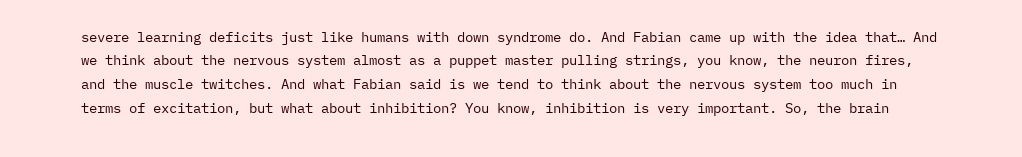severe learning deficits just like humans with down syndrome do. And Fabian came up with the idea that… And we think about the nervous system almost as a puppet master pulling strings, you know, the neuron fires, and the muscle twitches. And what Fabian said is we tend to think about the nervous system too much in terms of excitation, but what about inhibition? You know, inhibition is very important. So, the brain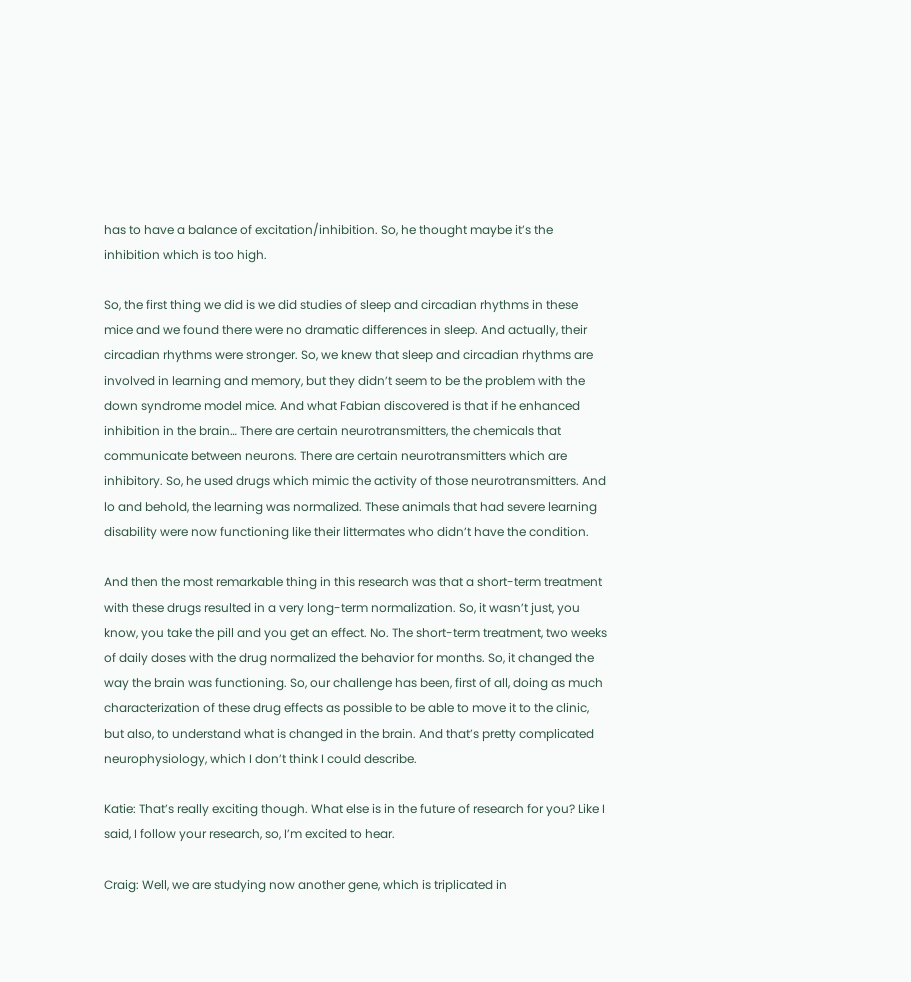has to have a balance of excitation/inhibition. So, he thought maybe it’s the inhibition which is too high.

So, the first thing we did is we did studies of sleep and circadian rhythms in these mice and we found there were no dramatic differences in sleep. And actually, their circadian rhythms were stronger. So, we knew that sleep and circadian rhythms are involved in learning and memory, but they didn’t seem to be the problem with the down syndrome model mice. And what Fabian discovered is that if he enhanced inhibition in the brain… There are certain neurotransmitters, the chemicals that communicate between neurons. There are certain neurotransmitters which are inhibitory. So, he used drugs which mimic the activity of those neurotransmitters. And lo and behold, the learning was normalized. These animals that had severe learning disability were now functioning like their littermates who didn’t have the condition.

And then the most remarkable thing in this research was that a short-term treatment with these drugs resulted in a very long-term normalization. So, it wasn’t just, you know, you take the pill and you get an effect. No. The short-term treatment, two weeks of daily doses with the drug normalized the behavior for months. So, it changed the way the brain was functioning. So, our challenge has been, first of all, doing as much characterization of these drug effects as possible to be able to move it to the clinic, but also, to understand what is changed in the brain. And that’s pretty complicated neurophysiology, which I don’t think I could describe.

Katie: That’s really exciting though. What else is in the future of research for you? Like I said, I follow your research, so, I’m excited to hear.

Craig: Well, we are studying now another gene, which is triplicated in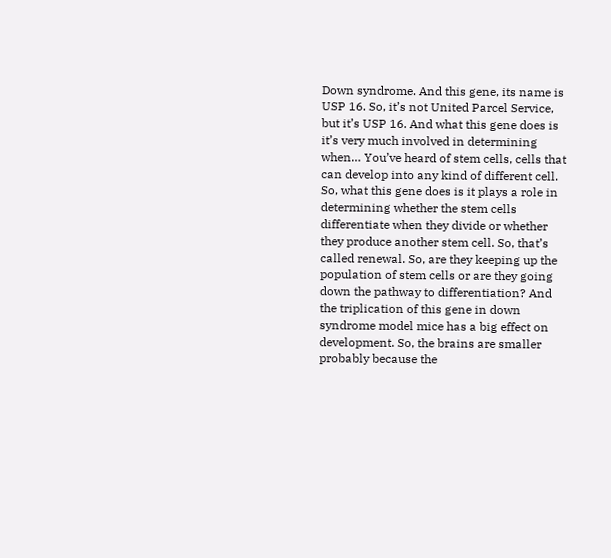Down syndrome. And this gene, its name is USP 16. So, it’s not United Parcel Service, but it’s USP 16. And what this gene does is it’s very much involved in determining when… You’ve heard of stem cells, cells that can develop into any kind of different cell. So, what this gene does is it plays a role in determining whether the stem cells differentiate when they divide or whether they produce another stem cell. So, that’s called renewal. So, are they keeping up the population of stem cells or are they going down the pathway to differentiation? And the triplication of this gene in down syndrome model mice has a big effect on development. So, the brains are smaller probably because the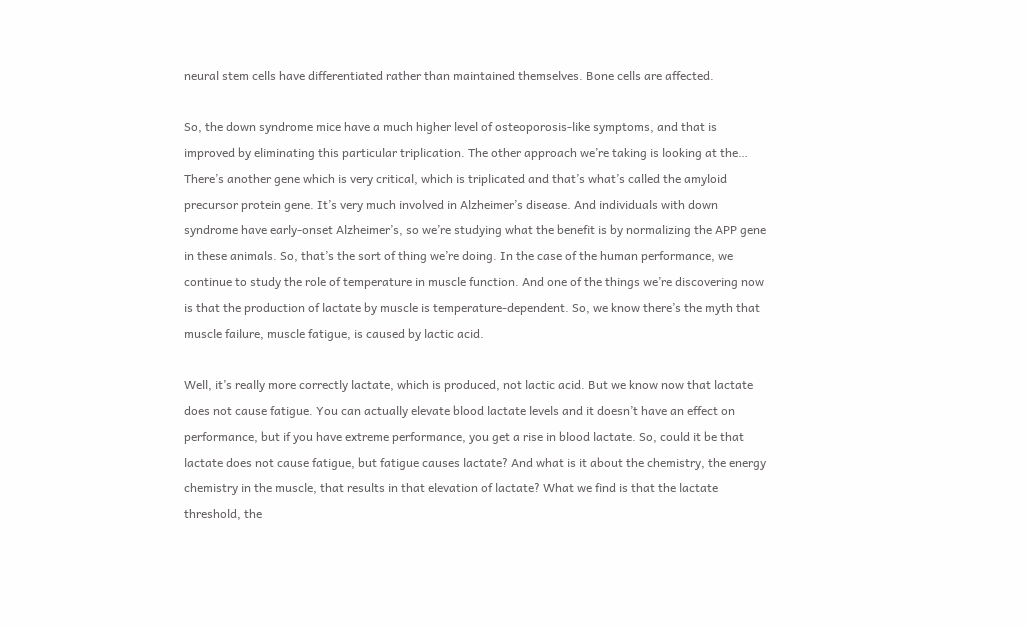neural stem cells have differentiated rather than maintained themselves. Bone cells are affected.

So, the down syndrome mice have a much higher level of osteoporosis-like symptoms, and that is improved by eliminating this particular triplication. The other approach we’re taking is looking at the… There’s another gene which is very critical, which is triplicated and that’s what’s called the amyloid precursor protein gene. It’s very much involved in Alzheimer’s disease. And individuals with down syndrome have early-onset Alzheimer’s, so we’re studying what the benefit is by normalizing the APP gene in these animals. So, that’s the sort of thing we’re doing. In the case of the human performance, we continue to study the role of temperature in muscle function. And one of the things we’re discovering now is that the production of lactate by muscle is temperature-dependent. So, we know there’s the myth that muscle failure, muscle fatigue, is caused by lactic acid.

Well, it’s really more correctly lactate, which is produced, not lactic acid. But we know now that lactate does not cause fatigue. You can actually elevate blood lactate levels and it doesn’t have an effect on performance, but if you have extreme performance, you get a rise in blood lactate. So, could it be that lactate does not cause fatigue, but fatigue causes lactate? And what is it about the chemistry, the energy chemistry in the muscle, that results in that elevation of lactate? What we find is that the lactate threshold, the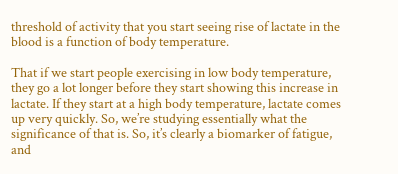threshold of activity that you start seeing rise of lactate in the blood is a function of body temperature.

That if we start people exercising in low body temperature, they go a lot longer before they start showing this increase in lactate. If they start at a high body temperature, lactate comes up very quickly. So, we’re studying essentially what the significance of that is. So, it’s clearly a biomarker of fatigue, and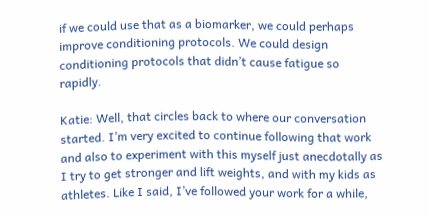if we could use that as a biomarker, we could perhaps improve conditioning protocols. We could design conditioning protocols that didn’t cause fatigue so rapidly.

Katie: Well, that circles back to where our conversation started. I’m very excited to continue following that work and also to experiment with this myself just anecdotally as I try to get stronger and lift weights, and with my kids as athletes. Like I said, I’ve followed your work for a while,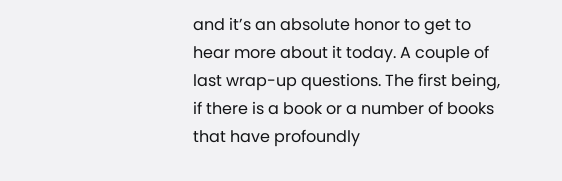and it’s an absolute honor to get to hear more about it today. A couple of last wrap-up questions. The first being, if there is a book or a number of books that have profoundly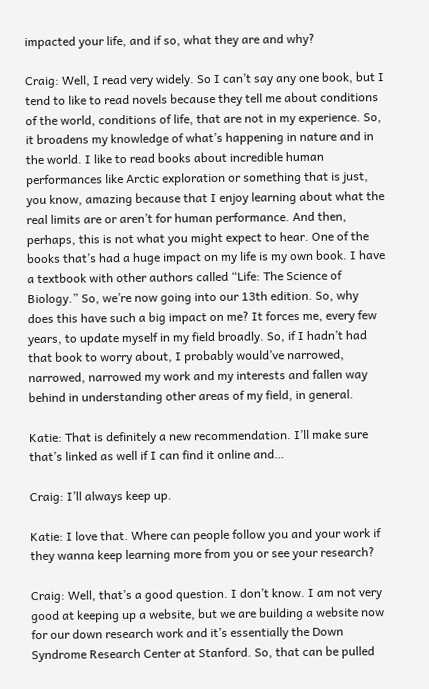impacted your life, and if so, what they are and why?

Craig: Well, I read very widely. So I can’t say any one book, but I tend to like to read novels because they tell me about conditions of the world, conditions of life, that are not in my experience. So, it broadens my knowledge of what’s happening in nature and in the world. I like to read books about incredible human performances like Arctic exploration or something that is just, you know, amazing because that I enjoy learning about what the real limits are or aren’t for human performance. And then, perhaps, this is not what you might expect to hear. One of the books that’s had a huge impact on my life is my own book. I have a textbook with other authors called “Life: The Science of Biology.” So, we’re now going into our 13th edition. So, why does this have such a big impact on me? It forces me, every few years, to update myself in my field broadly. So, if I hadn’t had that book to worry about, I probably would’ve narrowed, narrowed, narrowed my work and my interests and fallen way behind in understanding other areas of my field, in general.

Katie: That is definitely a new recommendation. I’ll make sure that’s linked as well if I can find it online and…

Craig: I’ll always keep up.

Katie: I love that. Where can people follow you and your work if they wanna keep learning more from you or see your research?

Craig: Well, that’s a good question. I don’t know. I am not very good at keeping up a website, but we are building a website now for our down research work and it’s essentially the Down Syndrome Research Center at Stanford. So, that can be pulled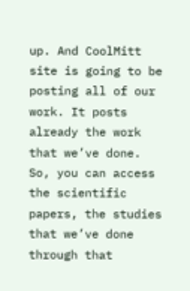up. And CoolMitt site is going to be posting all of our work. It posts already the work that we’ve done. So, you can access the scientific papers, the studies that we’ve done through that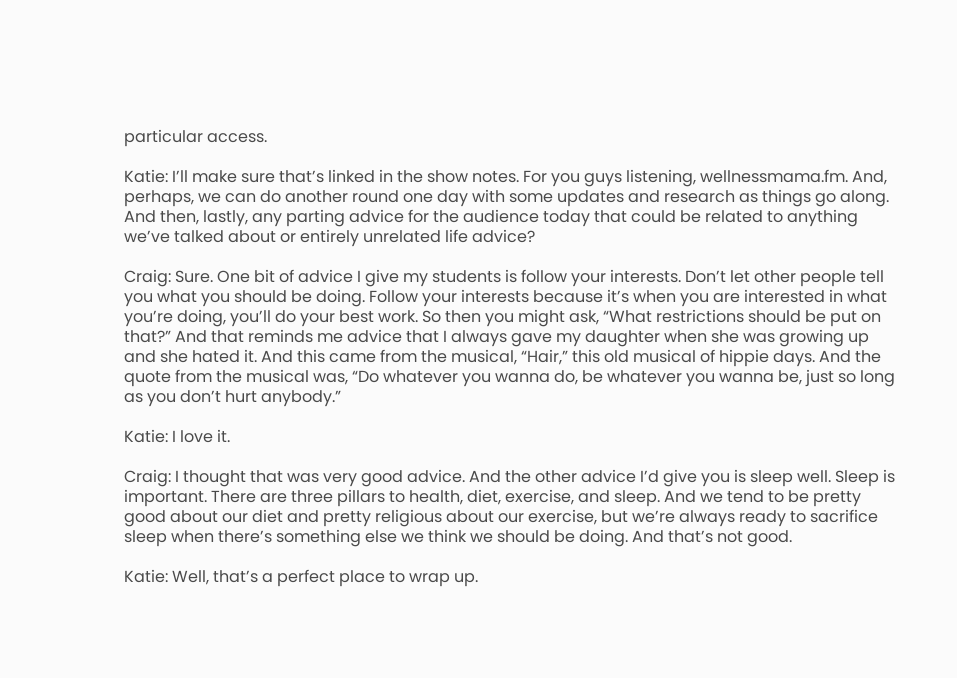particular access.

Katie: I’ll make sure that’s linked in the show notes. For you guys listening, wellnessmama.fm. And, perhaps, we can do another round one day with some updates and research as things go along. And then, lastly, any parting advice for the audience today that could be related to anything we’ve talked about or entirely unrelated life advice?

Craig: Sure. One bit of advice I give my students is follow your interests. Don’t let other people tell you what you should be doing. Follow your interests because it’s when you are interested in what you’re doing, you’ll do your best work. So then you might ask, “What restrictions should be put on that?” And that reminds me advice that I always gave my daughter when she was growing up and she hated it. And this came from the musical, “Hair,” this old musical of hippie days. And the quote from the musical was, “Do whatever you wanna do, be whatever you wanna be, just so long as you don’t hurt anybody.”

Katie: I love it.

Craig: I thought that was very good advice. And the other advice I’d give you is sleep well. Sleep is important. There are three pillars to health, diet, exercise, and sleep. And we tend to be pretty good about our diet and pretty religious about our exercise, but we’re always ready to sacrifice sleep when there’s something else we think we should be doing. And that’s not good.

Katie: Well, that’s a perfect place to wrap up.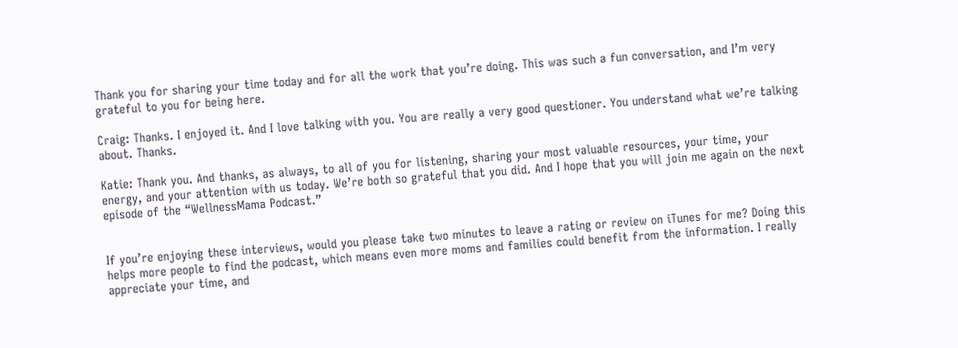Thank you for sharing your time today and for all the work that you’re doing. This was such a fun conversation, and I’m very grateful to you for being here.

Craig: Thanks. I enjoyed it. And I love talking with you. You are really a very good questioner. You understand what we’re talking about. Thanks.

Katie: Thank you. And thanks, as always, to all of you for listening, sharing your most valuable resources, your time, your energy, and your attention with us today. We’re both so grateful that you did. And I hope that you will join me again on the next episode of the “WellnessMama Podcast.”


If you’re enjoying these interviews, would you please take two minutes to leave a rating or review on iTunes for me? Doing this helps more people to find the podcast, which means even more moms and families could benefit from the information. I really appreciate your time, and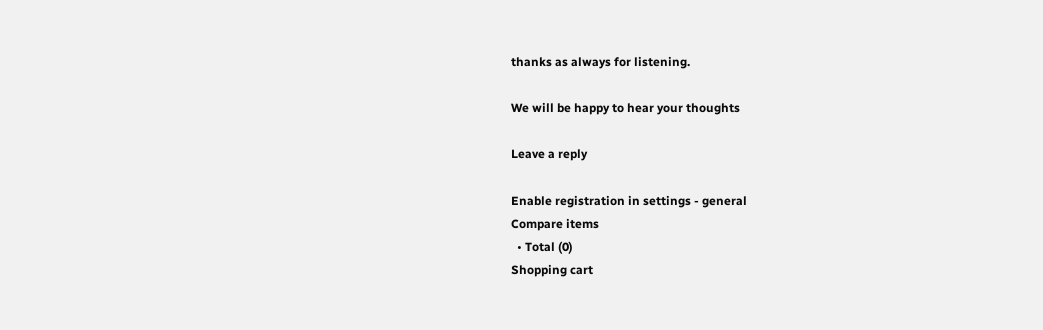thanks as always for listening.

We will be happy to hear your thoughts

Leave a reply

Enable registration in settings - general
Compare items
  • Total (0)
Shopping cart